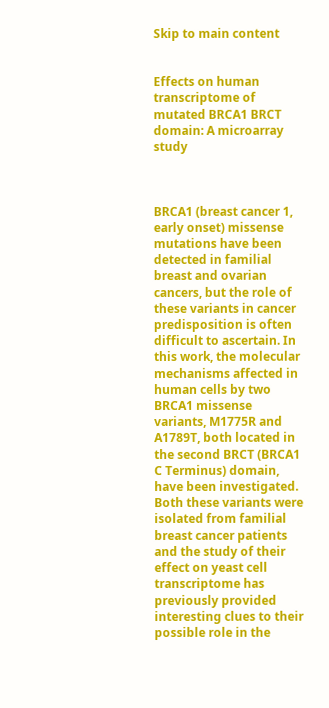Skip to main content


Effects on human transcriptome of mutated BRCA1 BRCT domain: A microarray study



BRCA1 (breast cancer 1, early onset) missense mutations have been detected in familial breast and ovarian cancers, but the role of these variants in cancer predisposition is often difficult to ascertain. In this work, the molecular mechanisms affected in human cells by two BRCA1 missense variants, M1775R and A1789T, both located in the second BRCT (BRCA1 C Terminus) domain, have been investigated. Both these variants were isolated from familial breast cancer patients and the study of their effect on yeast cell transcriptome has previously provided interesting clues to their possible role in the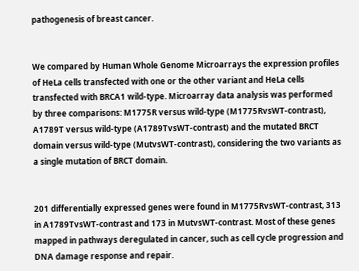pathogenesis of breast cancer.


We compared by Human Whole Genome Microarrays the expression profiles of HeLa cells transfected with one or the other variant and HeLa cells transfected with BRCA1 wild-type. Microarray data analysis was performed by three comparisons: M1775R versus wild-type (M1775RvsWT-contrast), A1789T versus wild-type (A1789TvsWT-contrast) and the mutated BRCT domain versus wild-type (MutvsWT-contrast), considering the two variants as a single mutation of BRCT domain.


201 differentially expressed genes were found in M1775RvsWT-contrast, 313 in A1789TvsWT-contrast and 173 in MutvsWT-contrast. Most of these genes mapped in pathways deregulated in cancer, such as cell cycle progression and DNA damage response and repair.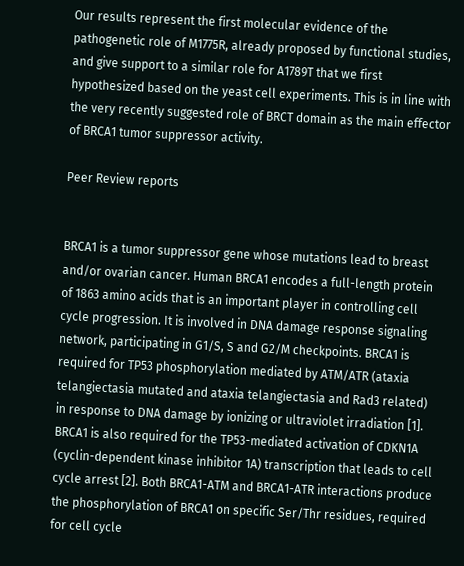Our results represent the first molecular evidence of the pathogenetic role of M1775R, already proposed by functional studies, and give support to a similar role for A1789T that we first hypothesized based on the yeast cell experiments. This is in line with the very recently suggested role of BRCT domain as the main effector of BRCA1 tumor suppressor activity.

Peer Review reports


BRCA1 is a tumor suppressor gene whose mutations lead to breast and/or ovarian cancer. Human BRCA1 encodes a full-length protein of 1863 amino acids that is an important player in controlling cell cycle progression. It is involved in DNA damage response signaling network, participating in G1/S, S and G2/M checkpoints. BRCA1 is required for TP53 phosphorylation mediated by ATM/ATR (ataxia telangiectasia mutated and ataxia telangiectasia and Rad3 related) in response to DNA damage by ionizing or ultraviolet irradiation [1]. BRCA1 is also required for the TP53-mediated activation of CDKN1A (cyclin-dependent kinase inhibitor 1A) transcription that leads to cell cycle arrest [2]. Both BRCA1-ATM and BRCA1-ATR interactions produce the phosphorylation of BRCA1 on specific Ser/Thr residues, required for cell cycle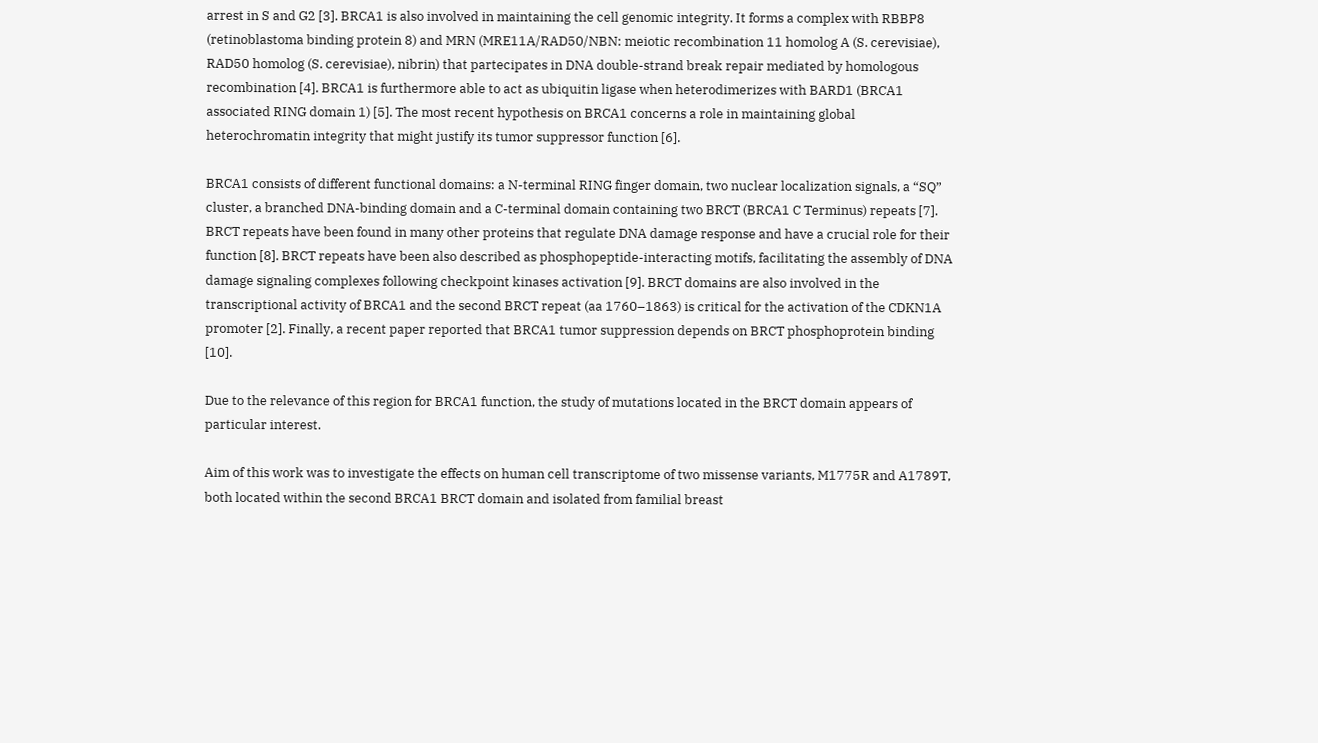arrest in S and G2 [3]. BRCA1 is also involved in maintaining the cell genomic integrity. It forms a complex with RBBP8 (retinoblastoma binding protein 8) and MRN (MRE11A/RAD50/NBN: meiotic recombination 11 homolog A (S. cerevisiae), RAD50 homolog (S. cerevisiae), nibrin) that partecipates in DNA double-strand break repair mediated by homologous recombination [4]. BRCA1 is furthermore able to act as ubiquitin ligase when heterodimerizes with BARD1 (BRCA1 associated RING domain 1) [5]. The most recent hypothesis on BRCA1 concerns a role in maintaining global heterochromatin integrity that might justify its tumor suppressor function [6].

BRCA1 consists of different functional domains: a N-terminal RING finger domain, two nuclear localization signals, a “SQ” cluster, a branched DNA-binding domain and a C-terminal domain containing two BRCT (BRCA1 C Terminus) repeats [7]. BRCT repeats have been found in many other proteins that regulate DNA damage response and have a crucial role for their function [8]. BRCT repeats have been also described as phosphopeptide-interacting motifs, facilitating the assembly of DNA damage signaling complexes following checkpoint kinases activation [9]. BRCT domains are also involved in the transcriptional activity of BRCA1 and the second BRCT repeat (aa 1760–1863) is critical for the activation of the CDKN1A promoter [2]. Finally, a recent paper reported that BRCA1 tumor suppression depends on BRCT phosphoprotein binding [10].

Due to the relevance of this region for BRCA1 function, the study of mutations located in the BRCT domain appears of particular interest.

Aim of this work was to investigate the effects on human cell transcriptome of two missense variants, M1775R and A1789T, both located within the second BRCA1 BRCT domain and isolated from familial breast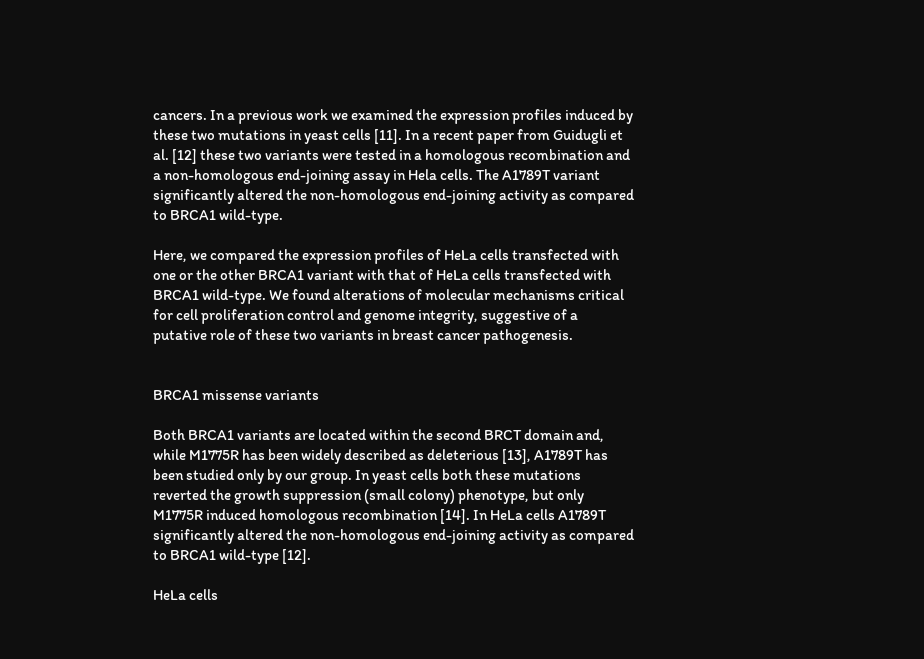cancers. In a previous work we examined the expression profiles induced by these two mutations in yeast cells [11]. In a recent paper from Guidugli et al. [12] these two variants were tested in a homologous recombination and a non-homologous end-joining assay in Hela cells. The A1789T variant significantly altered the non-homologous end-joining activity as compared to BRCA1 wild-type.

Here, we compared the expression profiles of HeLa cells transfected with one or the other BRCA1 variant with that of HeLa cells transfected with BRCA1 wild-type. We found alterations of molecular mechanisms critical for cell proliferation control and genome integrity, suggestive of a putative role of these two variants in breast cancer pathogenesis.


BRCA1 missense variants

Both BRCA1 variants are located within the second BRCT domain and, while M1775R has been widely described as deleterious [13], A1789T has been studied only by our group. In yeast cells both these mutations reverted the growth suppression (small colony) phenotype, but only M1775R induced homologous recombination [14]. In HeLa cells A1789T significantly altered the non-homologous end-joining activity as compared to BRCA1 wild-type [12].

HeLa cells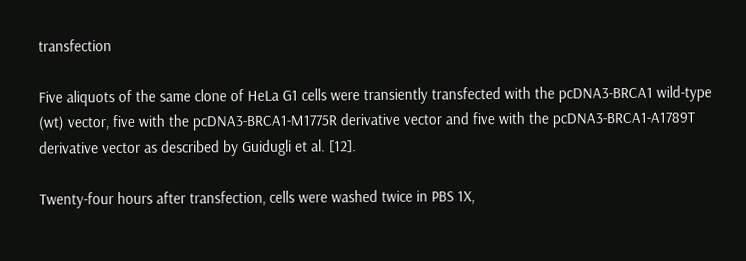transfection

Five aliquots of the same clone of HeLa G1 cells were transiently transfected with the pcDNA3-BRCA1 wild-type (wt) vector, five with the pcDNA3-BRCA1-M1775R derivative vector and five with the pcDNA3-BRCA1-A1789T derivative vector as described by Guidugli et al. [12].

Twenty-four hours after transfection, cells were washed twice in PBS 1X,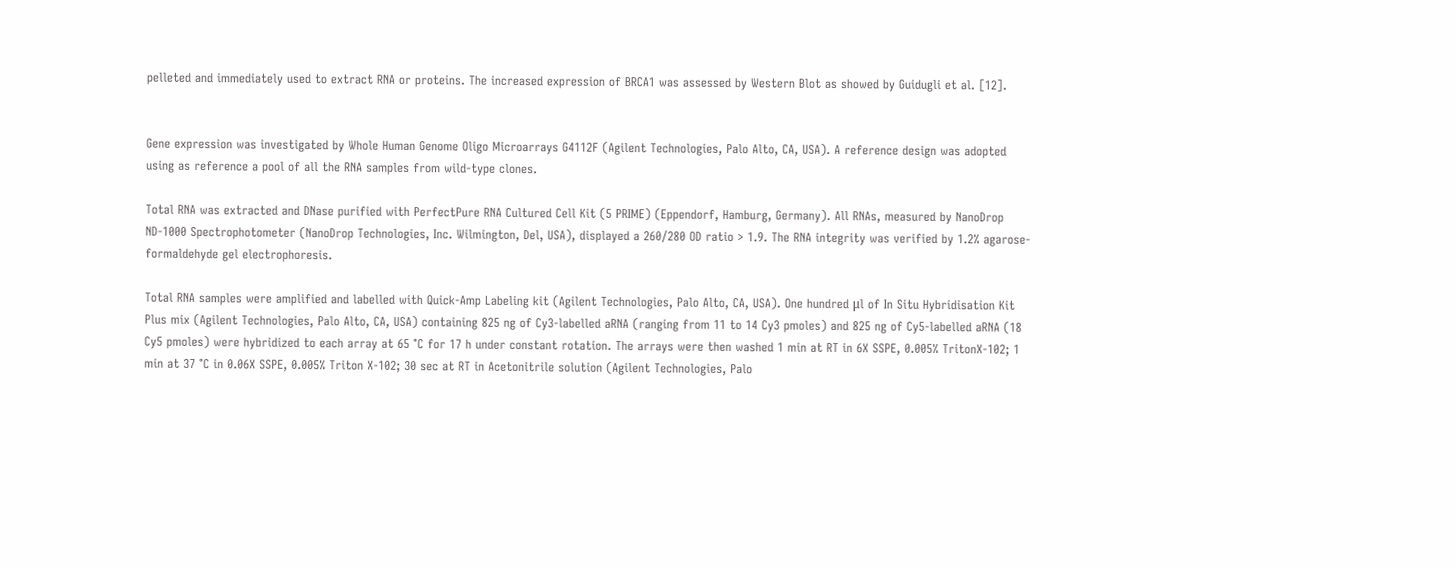pelleted and immediately used to extract RNA or proteins. The increased expression of BRCA1 was assessed by Western Blot as showed by Guidugli et al. [12].


Gene expression was investigated by Whole Human Genome Oligo Microarrays G4112F (Agilent Technologies, Palo Alto, CA, USA). A reference design was adopted using as reference a pool of all the RNA samples from wild-type clones.

Total RNA was extracted and DNase purified with PerfectPure RNA Cultured Cell Kit (5 PRIME) (Eppendorf, Hamburg, Germany). All RNAs, measured by NanoDrop ND-1000 Spectrophotometer (NanoDrop Technologies, Inc. Wilmington, Del, USA), displayed a 260/280 OD ratio > 1.9. The RNA integrity was verified by 1.2% agarose-formaldehyde gel electrophoresis.

Total RNA samples were amplified and labelled with Quick-Amp Labeling kit (Agilent Technologies, Palo Alto, CA, USA). One hundred μl of In Situ Hybridisation Kit Plus mix (Agilent Technologies, Palo Alto, CA, USA) containing 825 ng of Cy3-labelled aRNA (ranging from 11 to 14 Cy3 pmoles) and 825 ng of Cy5-labelled aRNA (18 Cy5 pmoles) were hybridized to each array at 65 °C for 17 h under constant rotation. The arrays were then washed 1 min at RT in 6X SSPE, 0.005% TritonX-102; 1 min at 37 °C in 0.06X SSPE, 0.005% Triton X-102; 30 sec at RT in Acetonitrile solution (Agilent Technologies, Palo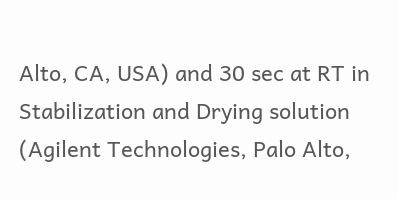Alto, CA, USA) and 30 sec at RT in Stabilization and Drying solution (Agilent Technologies, Palo Alto,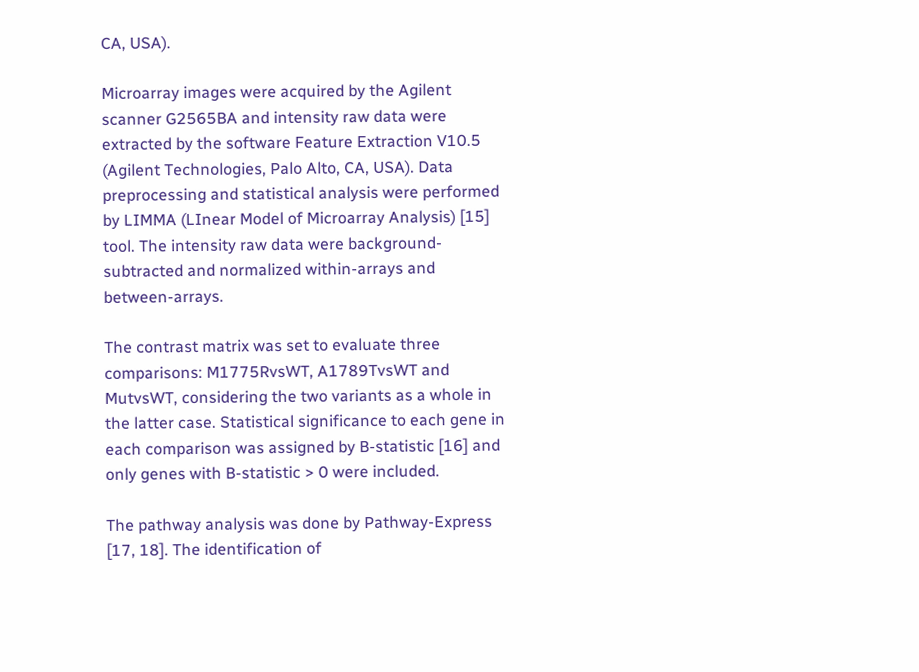CA, USA).

Microarray images were acquired by the Agilent scanner G2565BA and intensity raw data were extracted by the software Feature Extraction V10.5 (Agilent Technologies, Palo Alto, CA, USA). Data preprocessing and statistical analysis were performed by LIMMA (LInear Model of Microarray Analysis) [15] tool. The intensity raw data were background-subtracted and normalized within-arrays and between-arrays.

The contrast matrix was set to evaluate three comparisons: M1775RvsWT, A1789TvsWT and MutvsWT, considering the two variants as a whole in the latter case. Statistical significance to each gene in each comparison was assigned by B-statistic [16] and only genes with B-statistic > 0 were included.

The pathway analysis was done by Pathway-Express [17, 18]. The identification of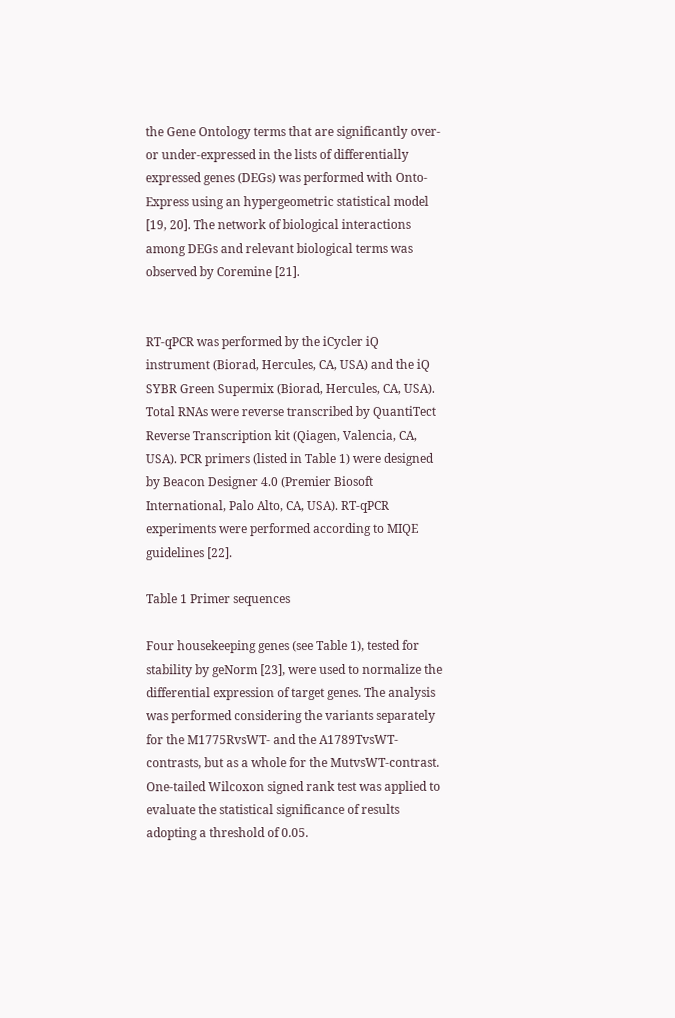the Gene Ontology terms that are significantly over- or under-expressed in the lists of differentially expressed genes (DEGs) was performed with Onto-Express using an hypergeometric statistical model [19, 20]. The network of biological interactions among DEGs and relevant biological terms was observed by Coremine [21].


RT-qPCR was performed by the iCycler iQ instrument (Biorad, Hercules, CA, USA) and the iQ SYBR Green Supermix (Biorad, Hercules, CA, USA). Total RNAs were reverse transcribed by QuantiTect Reverse Transcription kit (Qiagen, Valencia, CA, USA). PCR primers (listed in Table 1) were designed by Beacon Designer 4.0 (Premier Biosoft International, Palo Alto, CA, USA). RT-qPCR experiments were performed according to MIQE guidelines [22].

Table 1 Primer sequences

Four housekeeping genes (see Table 1), tested for stability by geNorm [23], were used to normalize the differential expression of target genes. The analysis was performed considering the variants separately for the M1775RvsWT- and the A1789TvsWT- contrasts, but as a whole for the MutvsWT-contrast. One-tailed Wilcoxon signed rank test was applied to evaluate the statistical significance of results adopting a threshold of 0.05.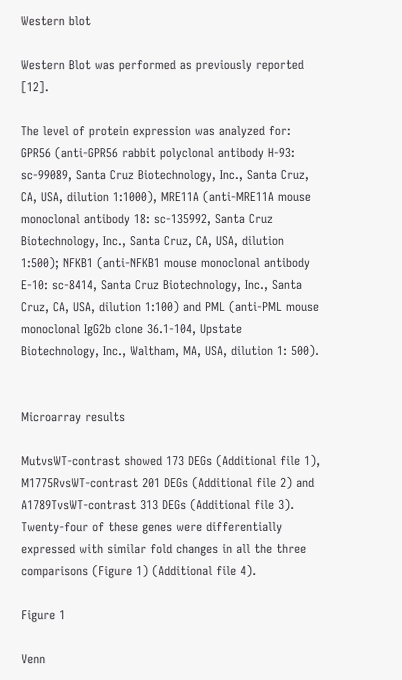Western blot

Western Blot was performed as previously reported [12].

The level of protein expression was analyzed for: GPR56 (anti-GPR56 rabbit polyclonal antibody H-93: sc-99089, Santa Cruz Biotechnology, Inc., Santa Cruz, CA, USA, dilution 1:1000), MRE11A (anti-MRE11A mouse monoclonal antibody 18: sc-135992, Santa Cruz Biotechnology, Inc., Santa Cruz, CA, USA, dilution 1:500); NFKB1 (anti-NFKB1 mouse monoclonal antibody E-10: sc-8414, Santa Cruz Biotechnology, Inc., Santa Cruz, CA, USA, dilution 1:100) and PML (anti-PML mouse monoclonal IgG2b clone 36.1-104, Upstate Biotechnology, Inc., Waltham, MA, USA, dilution 1: 500).


Microarray results

MutvsWT-contrast showed 173 DEGs (Additional file 1), M1775RvsWT-contrast 201 DEGs (Additional file 2) and A1789TvsWT-contrast 313 DEGs (Additional file 3). Twenty-four of these genes were differentially expressed with similar fold changes in all the three comparisons (Figure 1) (Additional file 4).

Figure 1

Venn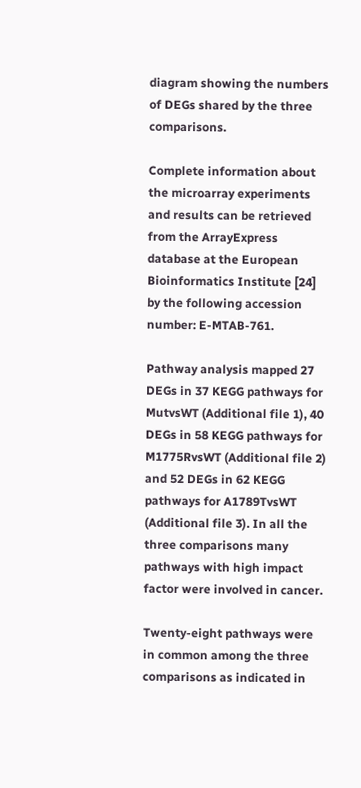diagram showing the numbers of DEGs shared by the three comparisons.

Complete information about the microarray experiments and results can be retrieved from the ArrayExpress database at the European Bioinformatics Institute [24] by the following accession number: E-MTAB-761.

Pathway analysis mapped 27 DEGs in 37 KEGG pathways for MutvsWT (Additional file 1), 40 DEGs in 58 KEGG pathways for M1775RvsWT (Additional file 2) and 52 DEGs in 62 KEGG pathways for A1789TvsWT (Additional file 3). In all the three comparisons many pathways with high impact factor were involved in cancer.

Twenty-eight pathways were in common among the three comparisons as indicated in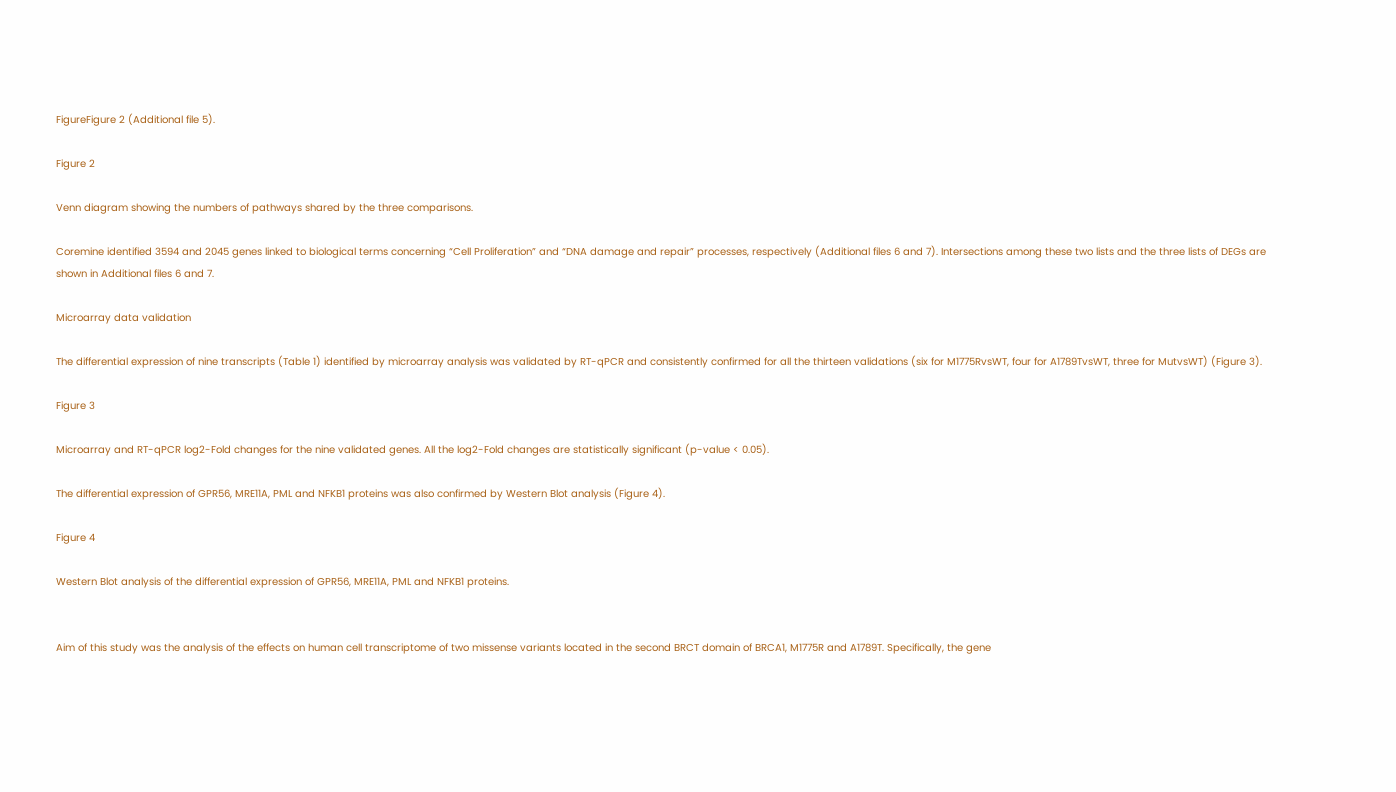FigureFigure 2 (Additional file 5).

Figure 2

Venn diagram showing the numbers of pathways shared by the three comparisons.

Coremine identified 3594 and 2045 genes linked to biological terms concerning “Cell Proliferation” and “DNA damage and repair” processes, respectively (Additional files 6 and 7). Intersections among these two lists and the three lists of DEGs are shown in Additional files 6 and 7.

Microarray data validation

The differential expression of nine transcripts (Table 1) identified by microarray analysis was validated by RT-qPCR and consistently confirmed for all the thirteen validations (six for M1775RvsWT, four for A1789TvsWT, three for MutvsWT) (Figure 3).

Figure 3

Microarray and RT-qPCR log2-Fold changes for the nine validated genes. All the log2-Fold changes are statistically significant (p-value < 0.05).

The differential expression of GPR56, MRE11A, PML and NFKB1 proteins was also confirmed by Western Blot analysis (Figure 4).

Figure 4

Western Blot analysis of the differential expression of GPR56, MRE11A, PML and NFKB1 proteins.


Aim of this study was the analysis of the effects on human cell transcriptome of two missense variants located in the second BRCT domain of BRCA1, M1775R and A1789T. Specifically, the gene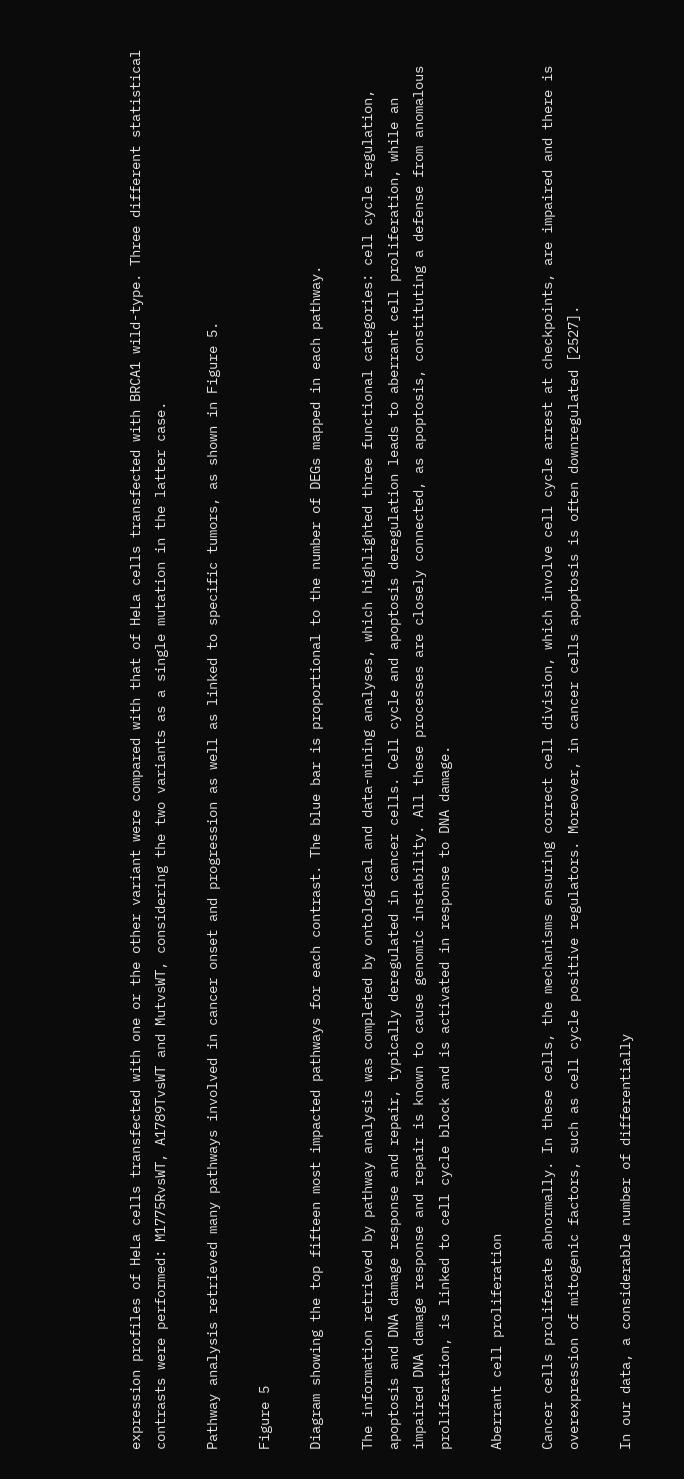expression profiles of HeLa cells transfected with one or the other variant were compared with that of HeLa cells transfected with BRCA1 wild-type. Three different statistical contrasts were performed: M1775RvsWT, A1789TvsWT and MutvsWT, considering the two variants as a single mutation in the latter case.

Pathway analysis retrieved many pathways involved in cancer onset and progression as well as linked to specific tumors, as shown in Figure 5.

Figure 5

Diagram showing the top fifteen most impacted pathways for each contrast. The blue bar is proportional to the number of DEGs mapped in each pathway.

The information retrieved by pathway analysis was completed by ontological and data-mining analyses, which highlighted three functional categories: cell cycle regulation, apoptosis and DNA damage response and repair, typically deregulated in cancer cells. Cell cycle and apoptosis deregulation leads to aberrant cell proliferation, while an impaired DNA damage response and repair is known to cause genomic instability. All these processes are closely connected, as apoptosis, constituting a defense from anomalous proliferation, is linked to cell cycle block and is activated in response to DNA damage.

Aberrant cell proliferation

Cancer cells proliferate abnormally. In these cells, the mechanisms ensuring correct cell division, which involve cell cycle arrest at checkpoints, are impaired and there is overexpression of mitogenic factors, such as cell cycle positive regulators. Moreover, in cancer cells apoptosis is often downregulated [2527].

In our data, a considerable number of differentially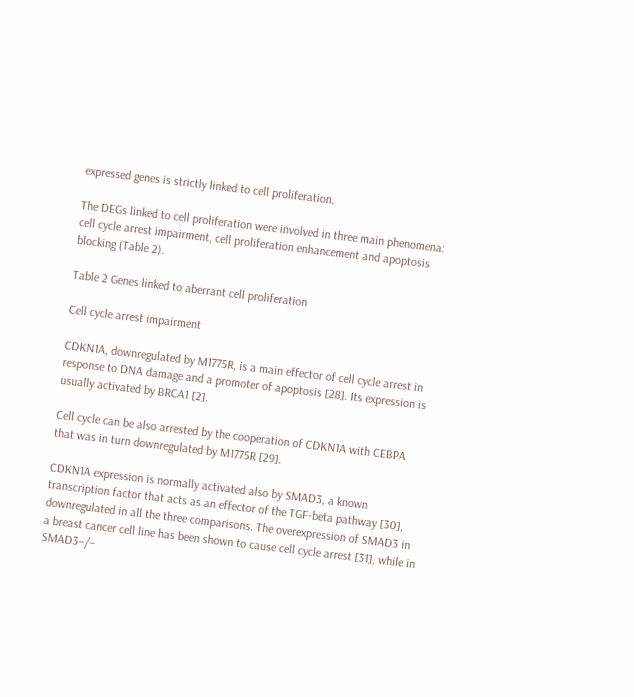expressed genes is strictly linked to cell proliferation.

The DEGs linked to cell proliferation were involved in three main phenomena: cell cycle arrest impairment, cell proliferation enhancement and apoptosis blocking (Table 2).

Table 2 Genes linked to aberrant cell proliferation

Cell cycle arrest impairment

CDKN1A, downregulated by M1775R, is a main effector of cell cycle arrest in response to DNA damage and a promoter of apoptosis [28]. Its expression is usually activated by BRCA1 [2].

Cell cycle can be also arrested by the cooperation of CDKN1A with CEBPA that was in turn downregulated by M1775R [29].

CDKN1A expression is normally activated also by SMAD3, a known transcription factor that acts as an effector of the TGF-beta pathway [30], downregulated in all the three comparisons. The overexpression of SMAD3 in a breast cancer cell line has been shown to cause cell cycle arrest [31], while in SMAD3−/−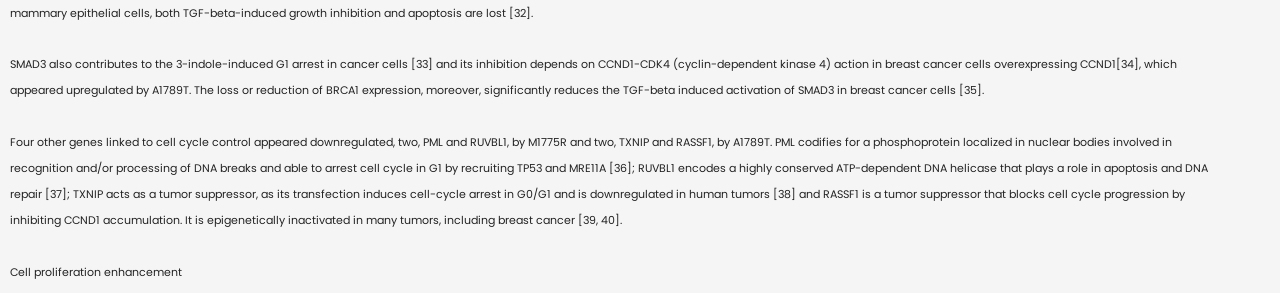mammary epithelial cells, both TGF-beta-induced growth inhibition and apoptosis are lost [32].

SMAD3 also contributes to the 3-indole-induced G1 arrest in cancer cells [33] and its inhibition depends on CCND1-CDK4 (cyclin-dependent kinase 4) action in breast cancer cells overexpressing CCND1[34], which appeared upregulated by A1789T. The loss or reduction of BRCA1 expression, moreover, significantly reduces the TGF-beta induced activation of SMAD3 in breast cancer cells [35].

Four other genes linked to cell cycle control appeared downregulated, two, PML and RUVBL1, by M1775R and two, TXNIP and RASSF1, by A1789T. PML codifies for a phosphoprotein localized in nuclear bodies involved in recognition and/or processing of DNA breaks and able to arrest cell cycle in G1 by recruiting TP53 and MRE11A [36]; RUVBL1 encodes a highly conserved ATP-dependent DNA helicase that plays a role in apoptosis and DNA repair [37]; TXNIP acts as a tumor suppressor, as its transfection induces cell-cycle arrest in G0/G1 and is downregulated in human tumors [38] and RASSF1 is a tumor suppressor that blocks cell cycle progression by inhibiting CCND1 accumulation. It is epigenetically inactivated in many tumors, including breast cancer [39, 40].

Cell proliferation enhancement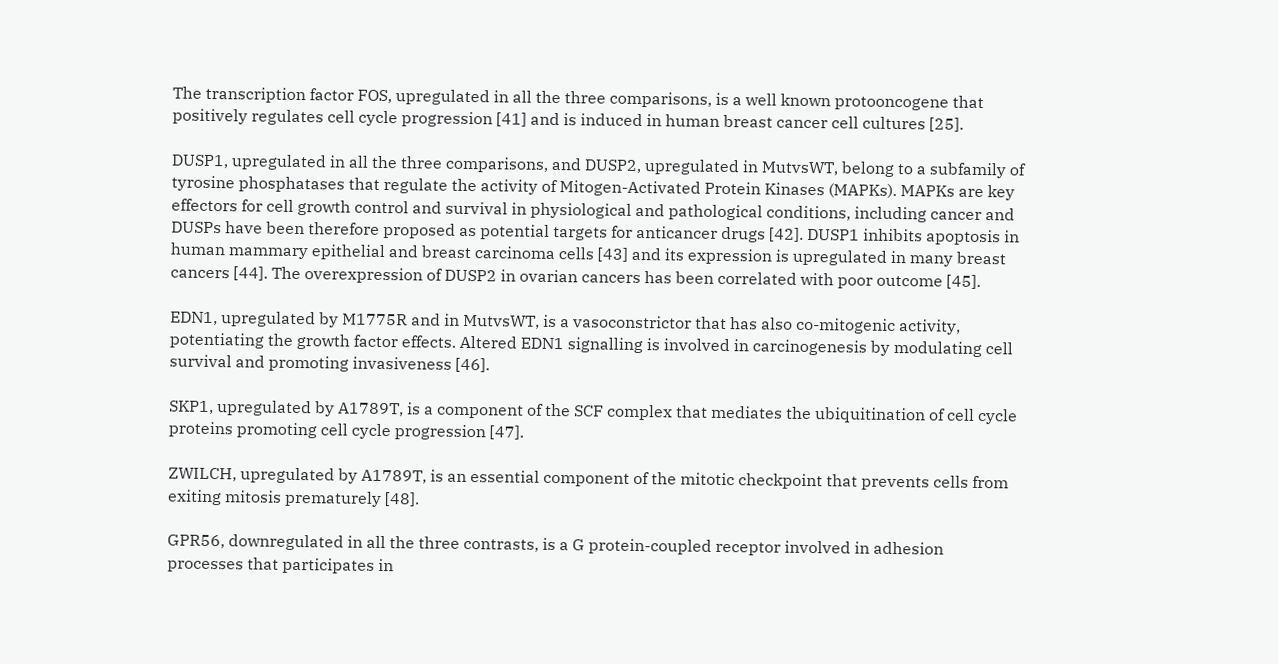The transcription factor FOS, upregulated in all the three comparisons, is a well known protooncogene that positively regulates cell cycle progression [41] and is induced in human breast cancer cell cultures [25].

DUSP1, upregulated in all the three comparisons, and DUSP2, upregulated in MutvsWT, belong to a subfamily of tyrosine phosphatases that regulate the activity of Mitogen-Activated Protein Kinases (MAPKs). MAPKs are key effectors for cell growth control and survival in physiological and pathological conditions, including cancer and DUSPs have been therefore proposed as potential targets for anticancer drugs [42]. DUSP1 inhibits apoptosis in human mammary epithelial and breast carcinoma cells [43] and its expression is upregulated in many breast cancers [44]. The overexpression of DUSP2 in ovarian cancers has been correlated with poor outcome [45].

EDN1, upregulated by M1775R and in MutvsWT, is a vasoconstrictor that has also co-mitogenic activity, potentiating the growth factor effects. Altered EDN1 signalling is involved in carcinogenesis by modulating cell survival and promoting invasiveness [46].

SKP1, upregulated by A1789T, is a component of the SCF complex that mediates the ubiquitination of cell cycle proteins promoting cell cycle progression [47].

ZWILCH, upregulated by A1789T, is an essential component of the mitotic checkpoint that prevents cells from exiting mitosis prematurely [48].

GPR56, downregulated in all the three contrasts, is a G protein-coupled receptor involved in adhesion processes that participates in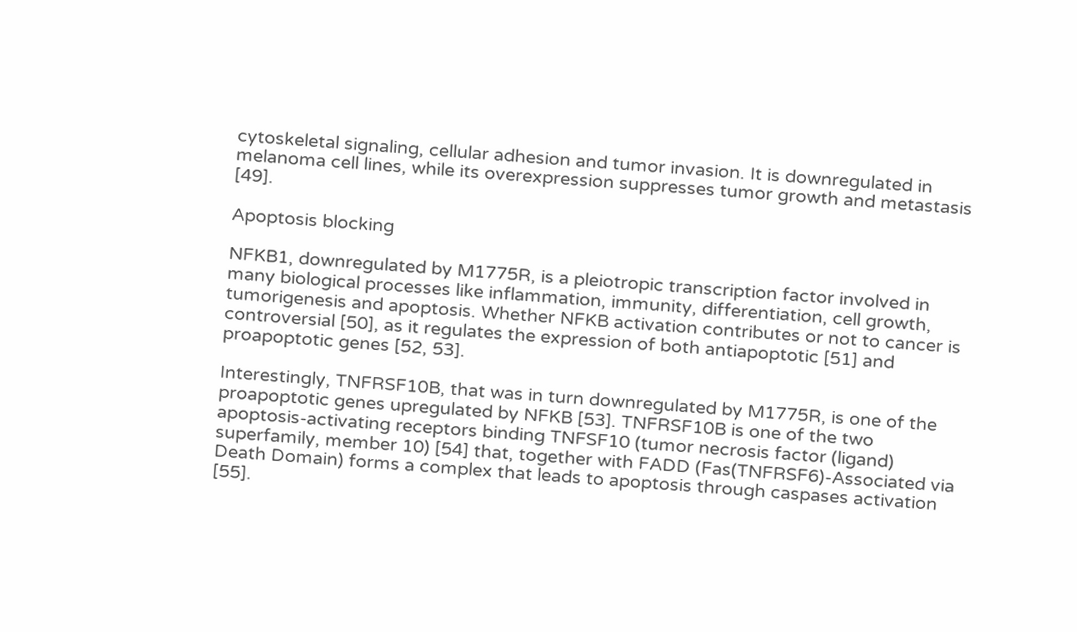cytoskeletal signaling, cellular adhesion and tumor invasion. It is downregulated in melanoma cell lines, while its overexpression suppresses tumor growth and metastasis [49].

Apoptosis blocking

NFKB1, downregulated by M1775R, is a pleiotropic transcription factor involved in many biological processes like inflammation, immunity, differentiation, cell growth, tumorigenesis and apoptosis. Whether NFKB activation contributes or not to cancer is controversial [50], as it regulates the expression of both antiapoptotic [51] and proapoptotic genes [52, 53].

Interestingly, TNFRSF10B, that was in turn downregulated by M1775R, is one of the proapoptotic genes upregulated by NFKB [53]. TNFRSF10B is one of the two apoptosis-activating receptors binding TNFSF10 (tumor necrosis factor (ligand) superfamily, member 10) [54] that, together with FADD (Fas(TNFRSF6)-Associated via Death Domain) forms a complex that leads to apoptosis through caspases activation [55].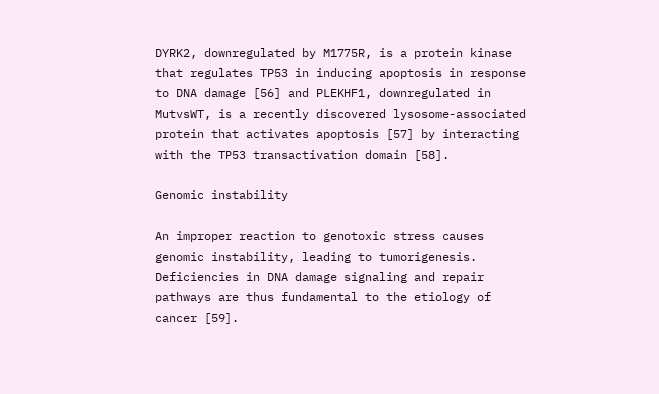DYRK2, downregulated by M1775R, is a protein kinase that regulates TP53 in inducing apoptosis in response to DNA damage [56] and PLEKHF1, downregulated in MutvsWT, is a recently discovered lysosome-associated protein that activates apoptosis [57] by interacting with the TP53 transactivation domain [58].

Genomic instability

An improper reaction to genotoxic stress causes genomic instability, leading to tumorigenesis. Deficiencies in DNA damage signaling and repair pathways are thus fundamental to the etiology of cancer [59].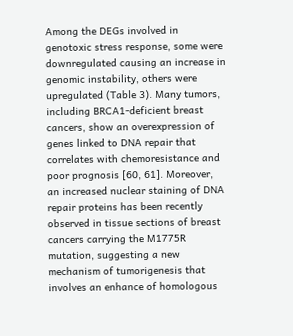Among the DEGs involved in genotoxic stress response, some were downregulated causing an increase in genomic instability, others were upregulated (Table 3). Many tumors, including BRCA1-deficient breast cancers, show an overexpression of genes linked to DNA repair that correlates with chemoresistance and poor prognosis [60, 61]. Moreover, an increased nuclear staining of DNA repair proteins has been recently observed in tissue sections of breast cancers carrying the M1775R mutation, suggesting a new mechanism of tumorigenesis that involves an enhance of homologous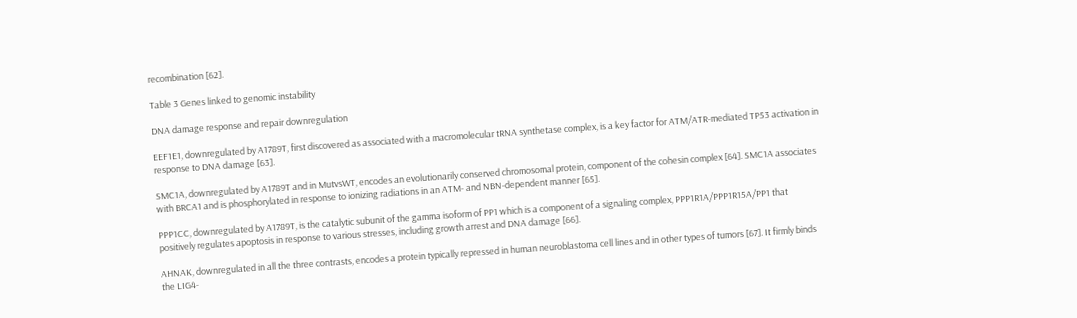recombination [62].

Table 3 Genes linked to genomic instability

DNA damage response and repair downregulation

EEF1E1, downregulated by A1789T, first discovered as associated with a macromolecular tRNA synthetase complex, is a key factor for ATM/ATR-mediated TP53 activation in response to DNA damage [63].

SMC1A, downregulated by A1789T and in MutvsWT, encodes an evolutionarily conserved chromosomal protein, component of the cohesin complex [64]. SMC1A associates with BRCA1 and is phosphorylated in response to ionizing radiations in an ATM- and NBN-dependent manner [65].

PPP1CC, downregulated by A1789T, is the catalytic subunit of the gamma isoform of PP1 which is a component of a signaling complex, PPP1R1A/PPP1R15A/PP1 that positively regulates apoptosis in response to various stresses, including growth arrest and DNA damage [66].

AHNAK, downregulated in all the three contrasts, encodes a protein typically repressed in human neuroblastoma cell lines and in other types of tumors [67]. It firmly binds the LIG4-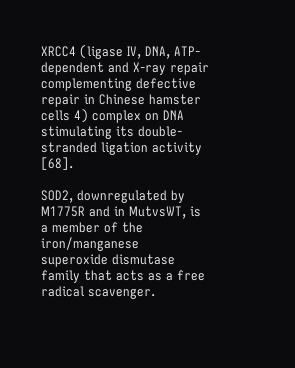XRCC4 (ligase IV, DNA, ATP-dependent and X-ray repair complementing defective repair in Chinese hamster cells 4) complex on DNA stimulating its double-stranded ligation activity [68].

SOD2, downregulated by M1775R and in MutvsWT, is a member of the iron/manganese superoxide dismutase family that acts as a free radical scavenger.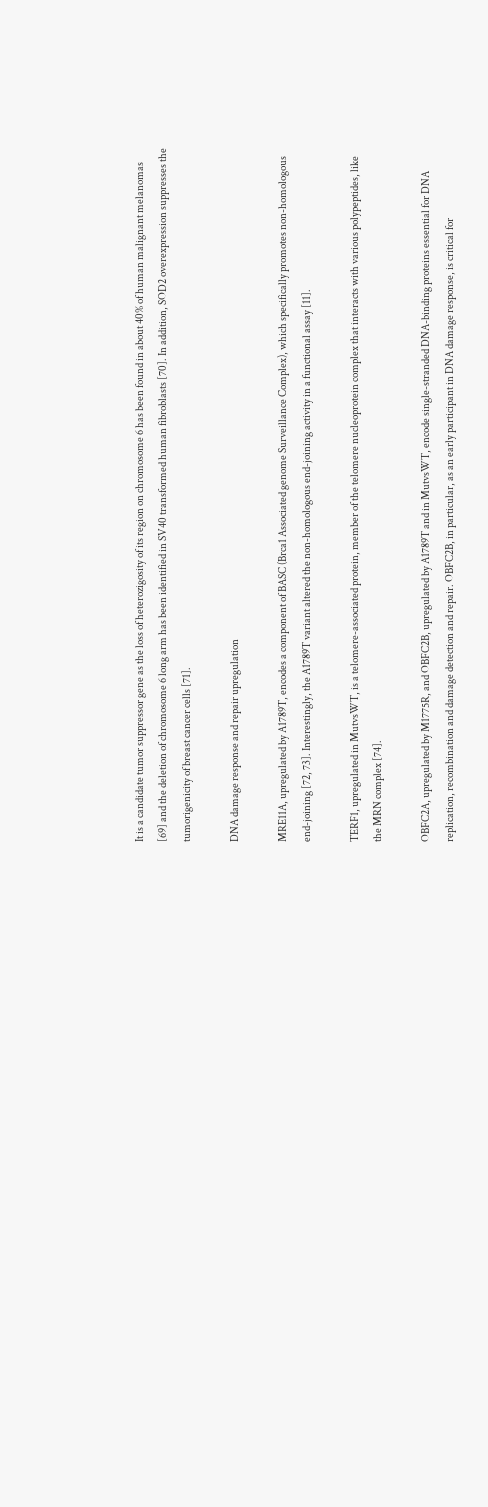It is a candidate tumor suppressor gene as the loss of heterozigosity of its region on chromosome 6 has been found in about 40% of human malignant melanomas [69] and the deletion of chromosome 6 long arm has been identified in SV40 transformed human fibroblasts [70]. In addition, SOD2 overexpression suppresses the tumorigenicity of breast cancer cells [71].

DNA damage response and repair upregulation

MRE11A, upregulated by A1789T, encodes a component of BASC (Brca1 Associated genome Surveillance Complex), which specifically promotes non-homologous end-joining [72, 73]. Interestingly, the A1789T variant altered the non-homologous end-joining activity in a functional assay [11].

TERF1, upregulated in MutvsWT, is a telomere-associated protein, member of the telomere nucleoprotein complex that interacts with various polypeptides, like the MRN complex [74].

OBFC2A, upregulated by M1775R, and OBFC2B, upregulated by A1789T and in MutvsWT, encode single-stranded DNA-binding proteins essential for DNA replication, recombination and damage detection and repair. OBFC2B, in particular, as an early participant in DNA damage response, is critical for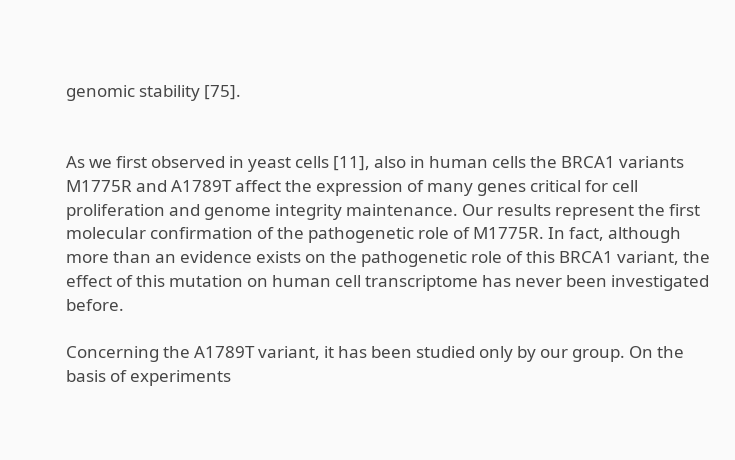genomic stability [75].


As we first observed in yeast cells [11], also in human cells the BRCA1 variants M1775R and A1789T affect the expression of many genes critical for cell proliferation and genome integrity maintenance. Our results represent the first molecular confirmation of the pathogenetic role of M1775R. In fact, although more than an evidence exists on the pathogenetic role of this BRCA1 variant, the effect of this mutation on human cell transcriptome has never been investigated before.

Concerning the A1789T variant, it has been studied only by our group. On the basis of experiments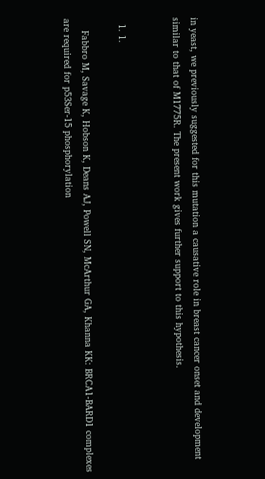in yeast, we previously suggested for this mutation a causative role in breast cancer onset and development similar to that of M1775R. The present work gives further support to this hypothesis.


  1. 1.

    Fabbro M, Savage K, Hobson K, Deans AJ, Powell SN, McArthur GA, Khanna KK: BRCA1-BARD1 complexes are required for p53Ser-15 phosphorylation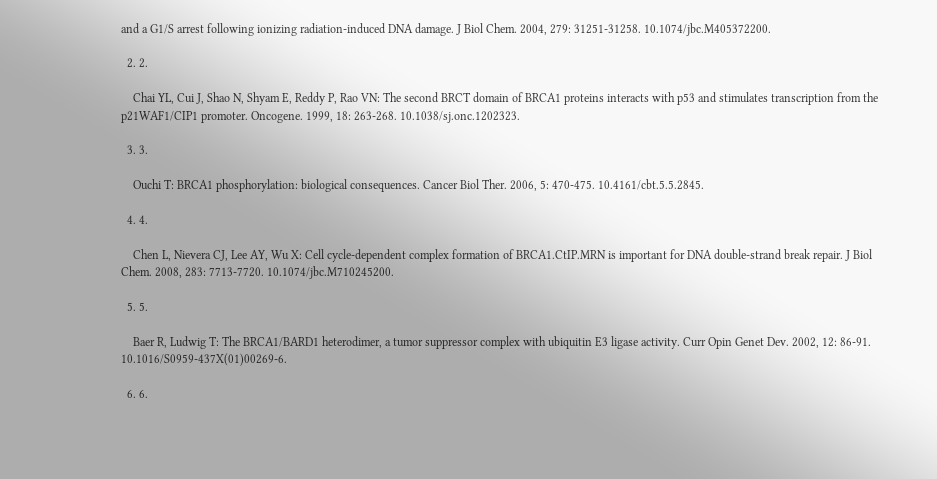and a G1/S arrest following ionizing radiation-induced DNA damage. J Biol Chem. 2004, 279: 31251-31258. 10.1074/jbc.M405372200.

  2. 2.

    Chai YL, Cui J, Shao N, Shyam E, Reddy P, Rao VN: The second BRCT domain of BRCA1 proteins interacts with p53 and stimulates transcription from the p21WAF1/CIP1 promoter. Oncogene. 1999, 18: 263-268. 10.1038/sj.onc.1202323.

  3. 3.

    Ouchi T: BRCA1 phosphorylation: biological consequences. Cancer Biol Ther. 2006, 5: 470-475. 10.4161/cbt.5.5.2845.

  4. 4.

    Chen L, Nievera CJ, Lee AY, Wu X: Cell cycle-dependent complex formation of BRCA1.CtIP.MRN is important for DNA double-strand break repair. J Biol Chem. 2008, 283: 7713-7720. 10.1074/jbc.M710245200.

  5. 5.

    Baer R, Ludwig T: The BRCA1/BARD1 heterodimer, a tumor suppressor complex with ubiquitin E3 ligase activity. Curr Opin Genet Dev. 2002, 12: 86-91. 10.1016/S0959-437X(01)00269-6.

  6. 6.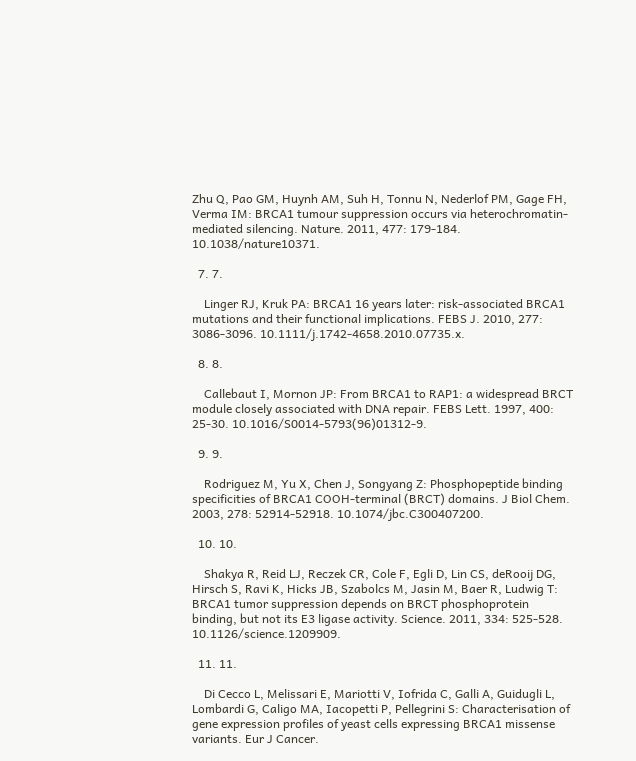Zhu Q, Pao GM, Huynh AM, Suh H, Tonnu N, Nederlof PM, Gage FH, Verma IM: BRCA1 tumour suppression occurs via heterochromatin-mediated silencing. Nature. 2011, 477: 179-184. 10.1038/nature10371.

  7. 7.

    Linger RJ, Kruk PA: BRCA1 16 years later: risk-associated BRCA1 mutations and their functional implications. FEBS J. 2010, 277: 3086-3096. 10.1111/j.1742-4658.2010.07735.x.

  8. 8.

    Callebaut I, Mornon JP: From BRCA1 to RAP1: a widespread BRCT module closely associated with DNA repair. FEBS Lett. 1997, 400: 25-30. 10.1016/S0014-5793(96)01312-9.

  9. 9.

    Rodriguez M, Yu X, Chen J, Songyang Z: Phosphopeptide binding specificities of BRCA1 COOH-terminal (BRCT) domains. J Biol Chem. 2003, 278: 52914-52918. 10.1074/jbc.C300407200.

  10. 10.

    Shakya R, Reid LJ, Reczek CR, Cole F, Egli D, Lin CS, deRooij DG, Hirsch S, Ravi K, Hicks JB, Szabolcs M, Jasin M, Baer R, Ludwig T: BRCA1 tumor suppression depends on BRCT phosphoprotein binding, but not its E3 ligase activity. Science. 2011, 334: 525-528. 10.1126/science.1209909.

  11. 11.

    Di Cecco L, Melissari E, Mariotti V, Iofrida C, Galli A, Guidugli L, Lombardi G, Caligo MA, Iacopetti P, Pellegrini S: Characterisation of gene expression profiles of yeast cells expressing BRCA1 missense variants. Eur J Cancer.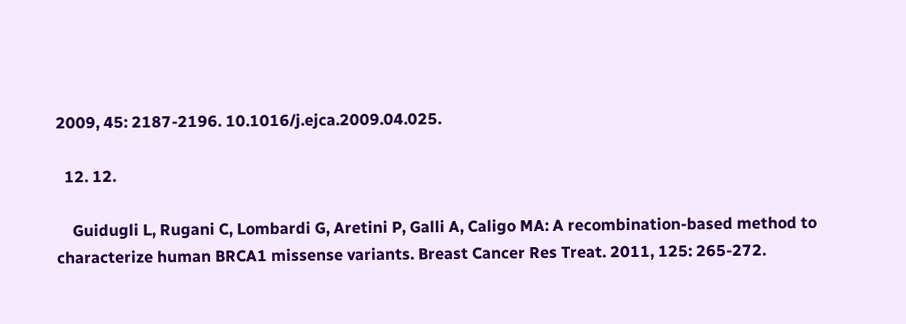2009, 45: 2187-2196. 10.1016/j.ejca.2009.04.025.

  12. 12.

    Guidugli L, Rugani C, Lombardi G, Aretini P, Galli A, Caligo MA: A recombination-based method to characterize human BRCA1 missense variants. Breast Cancer Res Treat. 2011, 125: 265-272.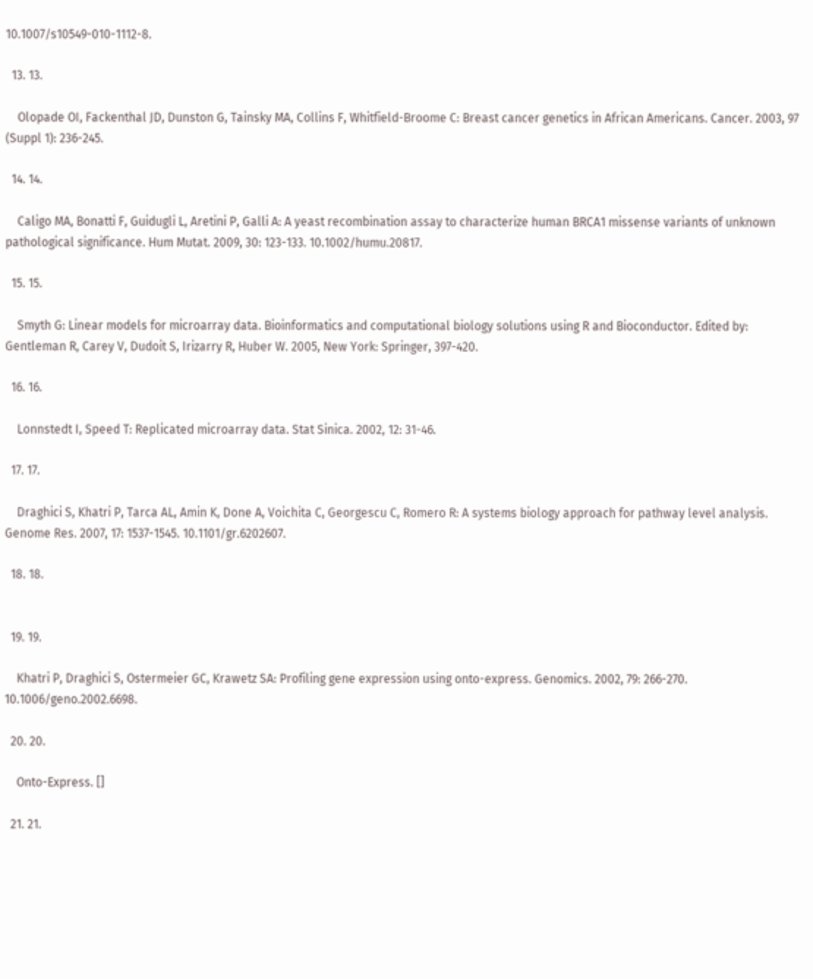10.1007/s10549-010-1112-8.

  13. 13.

    Olopade OI, Fackenthal JD, Dunston G, Tainsky MA, Collins F, Whitfield-Broome C: Breast cancer genetics in African Americans. Cancer. 2003, 97 (Suppl 1): 236-245.

  14. 14.

    Caligo MA, Bonatti F, Guidugli L, Aretini P, Galli A: A yeast recombination assay to characterize human BRCA1 missense variants of unknown pathological significance. Hum Mutat. 2009, 30: 123-133. 10.1002/humu.20817.

  15. 15.

    Smyth G: Linear models for microarray data. Bioinformatics and computational biology solutions using R and Bioconductor. Edited by: Gentleman R, Carey V, Dudoit S, Irizarry R, Huber W. 2005, New York: Springer, 397-420.

  16. 16.

    Lonnstedt I, Speed T: Replicated microarray data. Stat Sinica. 2002, 12: 31-46.

  17. 17.

    Draghici S, Khatri P, Tarca AL, Amin K, Done A, Voichita C, Georgescu C, Romero R: A systems biology approach for pathway level analysis. Genome Res. 2007, 17: 1537-1545. 10.1101/gr.6202607.

  18. 18.


  19. 19.

    Khatri P, Draghici S, Ostermeier GC, Krawetz SA: Profiling gene expression using onto-express. Genomics. 2002, 79: 266-270. 10.1006/geno.2002.6698.

  20. 20.

    Onto-Express. []

  21. 21.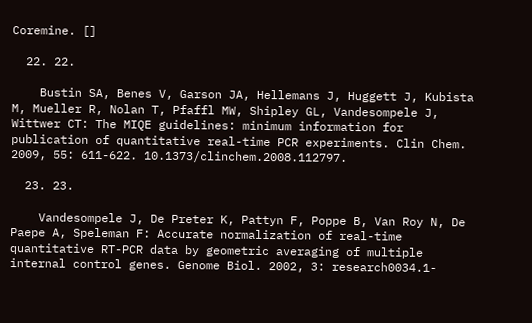Coremine. []

  22. 22.

    Bustin SA, Benes V, Garson JA, Hellemans J, Huggett J, Kubista M, Mueller R, Nolan T, Pfaffl MW, Shipley GL, Vandesompele J, Wittwer CT: The MIQE guidelines: minimum information for publication of quantitative real-time PCR experiments. Clin Chem. 2009, 55: 611-622. 10.1373/clinchem.2008.112797.

  23. 23.

    Vandesompele J, De Preter K, Pattyn F, Poppe B, Van Roy N, De Paepe A, Speleman F: Accurate normalization of real-time quantitative RT-PCR data by geometric averaging of multiple internal control genes. Genome Biol. 2002, 3: research0034.1-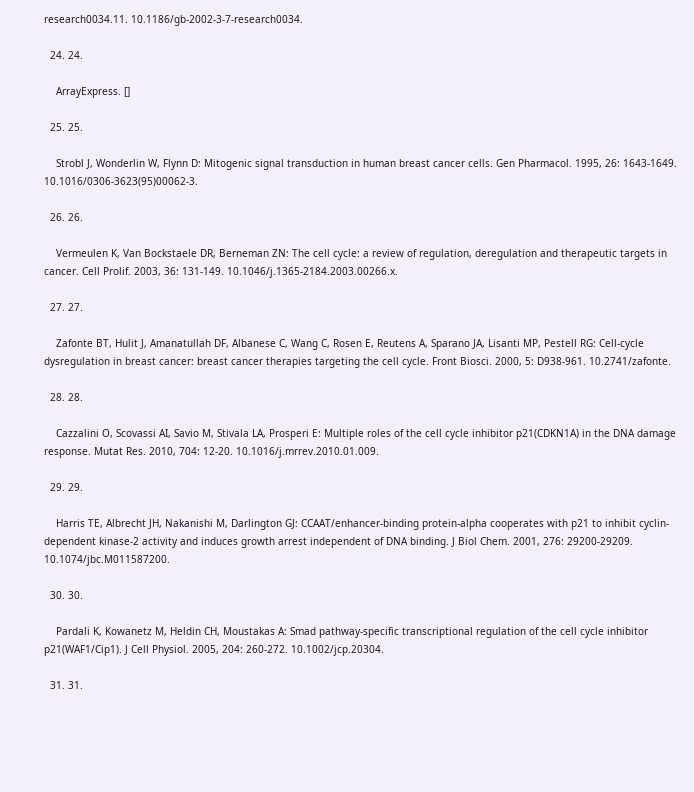research0034.11. 10.1186/gb-2002-3-7-research0034.

  24. 24.

    ArrayExpress. []

  25. 25.

    Strobl J, Wonderlin W, Flynn D: Mitogenic signal transduction in human breast cancer cells. Gen Pharmacol. 1995, 26: 1643-1649. 10.1016/0306-3623(95)00062-3.

  26. 26.

    Vermeulen K, Van Bockstaele DR, Berneman ZN: The cell cycle: a review of regulation, deregulation and therapeutic targets in cancer. Cell Prolif. 2003, 36: 131-149. 10.1046/j.1365-2184.2003.00266.x.

  27. 27.

    Zafonte BT, Hulit J, Amanatullah DF, Albanese C, Wang C, Rosen E, Reutens A, Sparano JA, Lisanti MP, Pestell RG: Cell-cycle dysregulation in breast cancer: breast cancer therapies targeting the cell cycle. Front Biosci. 2000, 5: D938-961. 10.2741/zafonte.

  28. 28.

    Cazzalini O, Scovassi AI, Savio M, Stivala LA, Prosperi E: Multiple roles of the cell cycle inhibitor p21(CDKN1A) in the DNA damage response. Mutat Res. 2010, 704: 12-20. 10.1016/j.mrrev.2010.01.009.

  29. 29.

    Harris TE, Albrecht JH, Nakanishi M, Darlington GJ: CCAAT/enhancer-binding protein-alpha cooperates with p21 to inhibit cyclin-dependent kinase-2 activity and induces growth arrest independent of DNA binding. J Biol Chem. 2001, 276: 29200-29209. 10.1074/jbc.M011587200.

  30. 30.

    Pardali K, Kowanetz M, Heldin CH, Moustakas A: Smad pathway-specific transcriptional regulation of the cell cycle inhibitor p21(WAF1/Cip1). J Cell Physiol. 2005, 204: 260-272. 10.1002/jcp.20304.

  31. 31.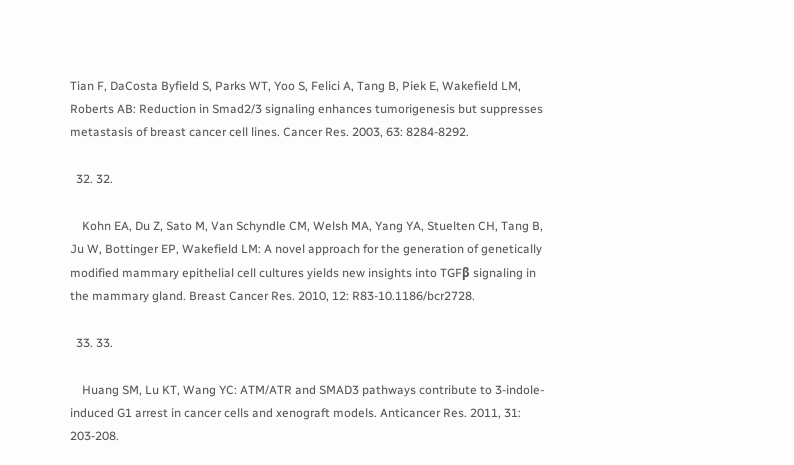Tian F, DaCosta Byfield S, Parks WT, Yoo S, Felici A, Tang B, Piek E, Wakefield LM, Roberts AB: Reduction in Smad2/3 signaling enhances tumorigenesis but suppresses metastasis of breast cancer cell lines. Cancer Res. 2003, 63: 8284-8292.

  32. 32.

    Kohn EA, Du Z, Sato M, Van Schyndle CM, Welsh MA, Yang YA, Stuelten CH, Tang B, Ju W, Bottinger EP, Wakefield LM: A novel approach for the generation of genetically modified mammary epithelial cell cultures yields new insights into TGFβ signaling in the mammary gland. Breast Cancer Res. 2010, 12: R83-10.1186/bcr2728.

  33. 33.

    Huang SM, Lu KT, Wang YC: ATM/ATR and SMAD3 pathways contribute to 3-indole-induced G1 arrest in cancer cells and xenograft models. Anticancer Res. 2011, 31: 203-208.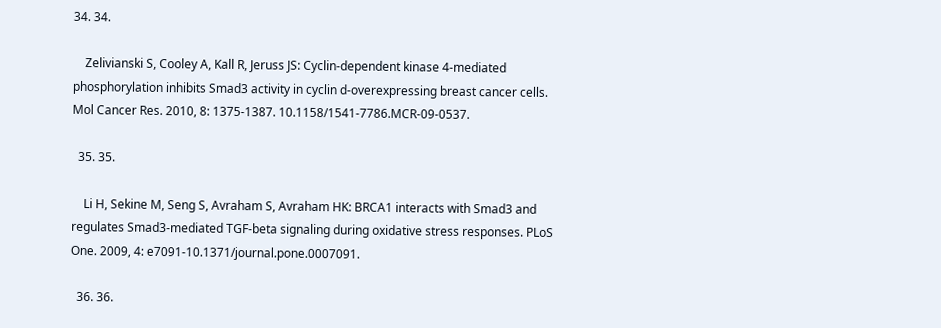34. 34.

    Zelivianski S, Cooley A, Kall R, Jeruss JS: Cyclin-dependent kinase 4-mediated phosphorylation inhibits Smad3 activity in cyclin d-overexpressing breast cancer cells. Mol Cancer Res. 2010, 8: 1375-1387. 10.1158/1541-7786.MCR-09-0537.

  35. 35.

    Li H, Sekine M, Seng S, Avraham S, Avraham HK: BRCA1 interacts with Smad3 and regulates Smad3-mediated TGF-beta signaling during oxidative stress responses. PLoS One. 2009, 4: e7091-10.1371/journal.pone.0007091.

  36. 36.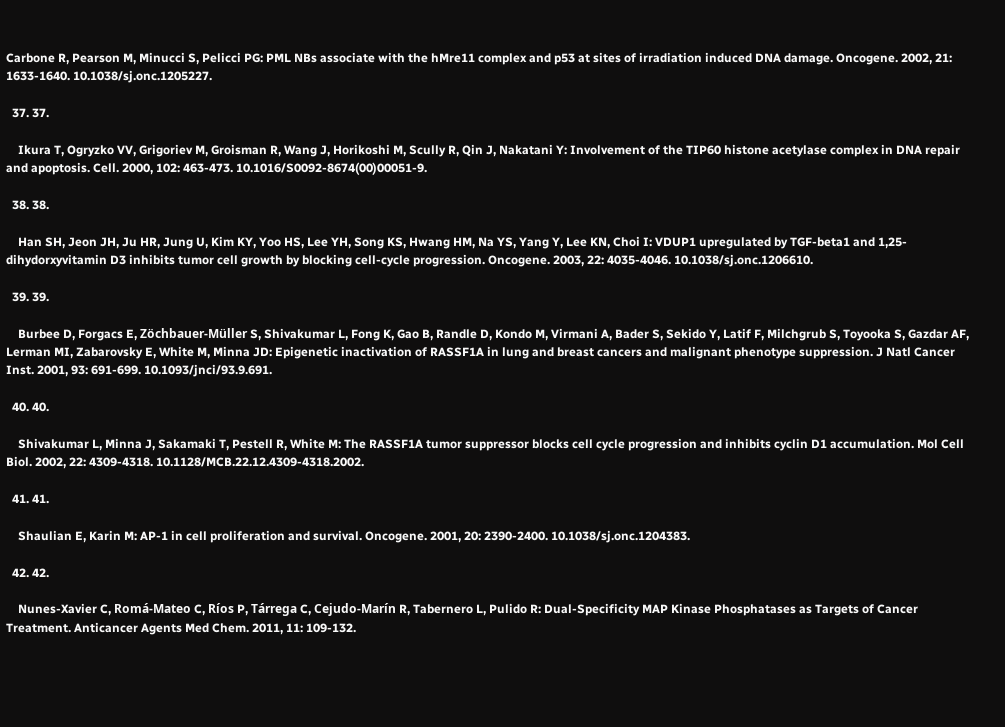Carbone R, Pearson M, Minucci S, Pelicci PG: PML NBs associate with the hMre11 complex and p53 at sites of irradiation induced DNA damage. Oncogene. 2002, 21: 1633-1640. 10.1038/sj.onc.1205227.

  37. 37.

    Ikura T, Ogryzko VV, Grigoriev M, Groisman R, Wang J, Horikoshi M, Scully R, Qin J, Nakatani Y: Involvement of the TIP60 histone acetylase complex in DNA repair and apoptosis. Cell. 2000, 102: 463-473. 10.1016/S0092-8674(00)00051-9.

  38. 38.

    Han SH, Jeon JH, Ju HR, Jung U, Kim KY, Yoo HS, Lee YH, Song KS, Hwang HM, Na YS, Yang Y, Lee KN, Choi I: VDUP1 upregulated by TGF-beta1 and 1,25-dihydorxyvitamin D3 inhibits tumor cell growth by blocking cell-cycle progression. Oncogene. 2003, 22: 4035-4046. 10.1038/sj.onc.1206610.

  39. 39.

    Burbee D, Forgacs E, Zöchbauer-Müller S, Shivakumar L, Fong K, Gao B, Randle D, Kondo M, Virmani A, Bader S, Sekido Y, Latif F, Milchgrub S, Toyooka S, Gazdar AF, Lerman MI, Zabarovsky E, White M, Minna JD: Epigenetic inactivation of RASSF1A in lung and breast cancers and malignant phenotype suppression. J Natl Cancer Inst. 2001, 93: 691-699. 10.1093/jnci/93.9.691.

  40. 40.

    Shivakumar L, Minna J, Sakamaki T, Pestell R, White M: The RASSF1A tumor suppressor blocks cell cycle progression and inhibits cyclin D1 accumulation. Mol Cell Biol. 2002, 22: 4309-4318. 10.1128/MCB.22.12.4309-4318.2002.

  41. 41.

    Shaulian E, Karin M: AP-1 in cell proliferation and survival. Oncogene. 2001, 20: 2390-2400. 10.1038/sj.onc.1204383.

  42. 42.

    Nunes-Xavier C, Romá-Mateo C, Ríos P, Tárrega C, Cejudo-Marín R, Tabernero L, Pulido R: Dual-Specificity MAP Kinase Phosphatases as Targets of Cancer Treatment. Anticancer Agents Med Chem. 2011, 11: 109-132.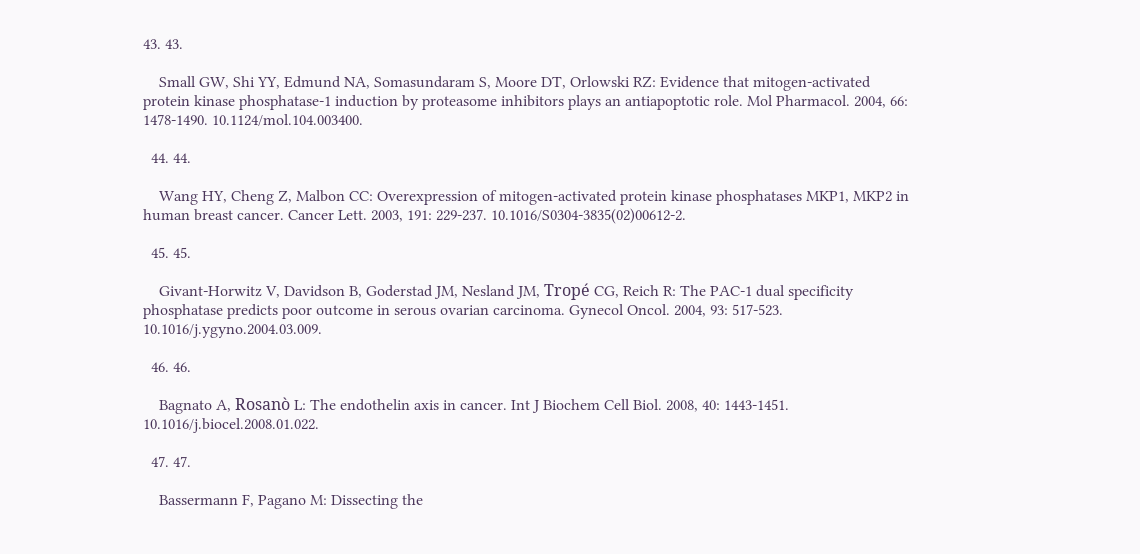43. 43.

    Small GW, Shi YY, Edmund NA, Somasundaram S, Moore DT, Orlowski RZ: Evidence that mitogen-activated protein kinase phosphatase-1 induction by proteasome inhibitors plays an antiapoptotic role. Mol Pharmacol. 2004, 66: 1478-1490. 10.1124/mol.104.003400.

  44. 44.

    Wang HY, Cheng Z, Malbon CC: Overexpression of mitogen-activated protein kinase phosphatases MKP1, MKP2 in human breast cancer. Cancer Lett. 2003, 191: 229-237. 10.1016/S0304-3835(02)00612-2.

  45. 45.

    Givant-Horwitz V, Davidson B, Goderstad JM, Nesland JM, Tropé CG, Reich R: The PAC-1 dual specificity phosphatase predicts poor outcome in serous ovarian carcinoma. Gynecol Oncol. 2004, 93: 517-523. 10.1016/j.ygyno.2004.03.009.

  46. 46.

    Bagnato A, Rosanò L: The endothelin axis in cancer. Int J Biochem Cell Biol. 2008, 40: 1443-1451. 10.1016/j.biocel.2008.01.022.

  47. 47.

    Bassermann F, Pagano M: Dissecting the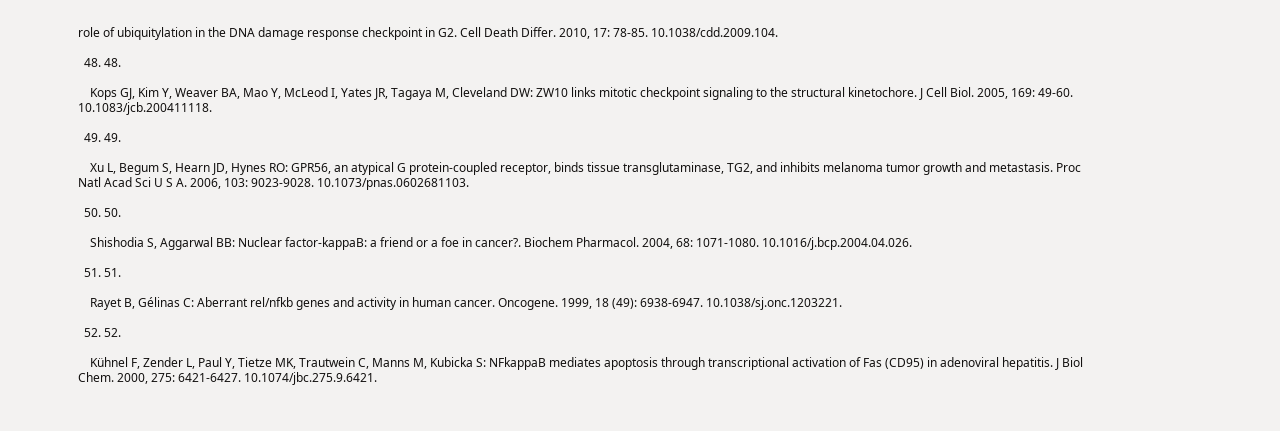role of ubiquitylation in the DNA damage response checkpoint in G2. Cell Death Differ. 2010, 17: 78-85. 10.1038/cdd.2009.104.

  48. 48.

    Kops GJ, Kim Y, Weaver BA, Mao Y, McLeod I, Yates JR, Tagaya M, Cleveland DW: ZW10 links mitotic checkpoint signaling to the structural kinetochore. J Cell Biol. 2005, 169: 49-60. 10.1083/jcb.200411118.

  49. 49.

    Xu L, Begum S, Hearn JD, Hynes RO: GPR56, an atypical G protein-coupled receptor, binds tissue transglutaminase, TG2, and inhibits melanoma tumor growth and metastasis. Proc Natl Acad Sci U S A. 2006, 103: 9023-9028. 10.1073/pnas.0602681103.

  50. 50.

    Shishodia S, Aggarwal BB: Nuclear factor-kappaB: a friend or a foe in cancer?. Biochem Pharmacol. 2004, 68: 1071-1080. 10.1016/j.bcp.2004.04.026.

  51. 51.

    Rayet B, Gélinas C: Aberrant rel/nfkb genes and activity in human cancer. Oncogene. 1999, 18 (49): 6938-6947. 10.1038/sj.onc.1203221.

  52. 52.

    Kühnel F, Zender L, Paul Y, Tietze MK, Trautwein C, Manns M, Kubicka S: NFkappaB mediates apoptosis through transcriptional activation of Fas (CD95) in adenoviral hepatitis. J Biol Chem. 2000, 275: 6421-6427. 10.1074/jbc.275.9.6421.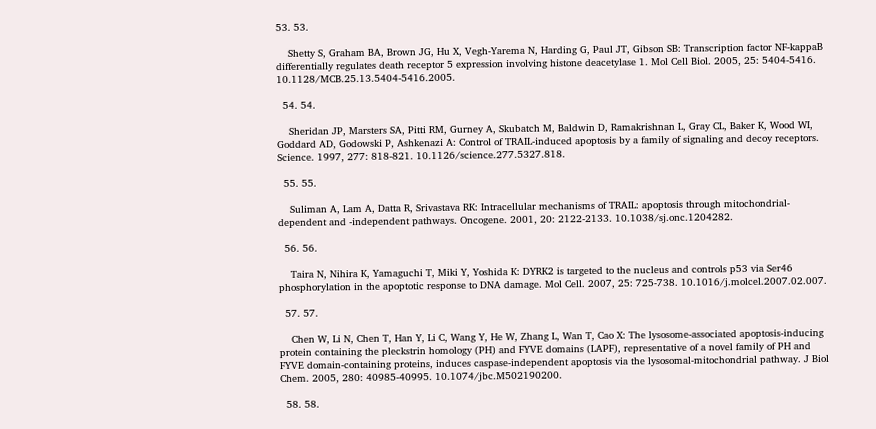53. 53.

    Shetty S, Graham BA, Brown JG, Hu X, Vegh-Yarema N, Harding G, Paul JT, Gibson SB: Transcription factor NF-kappaB differentially regulates death receptor 5 expression involving histone deacetylase 1. Mol Cell Biol. 2005, 25: 5404-5416. 10.1128/MCB.25.13.5404-5416.2005.

  54. 54.

    Sheridan JP, Marsters SA, Pitti RM, Gurney A, Skubatch M, Baldwin D, Ramakrishnan L, Gray CL, Baker K, Wood WI, Goddard AD, Godowski P, Ashkenazi A: Control of TRAIL-induced apoptosis by a family of signaling and decoy receptors. Science. 1997, 277: 818-821. 10.1126/science.277.5327.818.

  55. 55.

    Suliman A, Lam A, Datta R, Srivastava RK: Intracellular mechanisms of TRAIL: apoptosis through mitochondrial-dependent and -independent pathways. Oncogene. 2001, 20: 2122-2133. 10.1038/sj.onc.1204282.

  56. 56.

    Taira N, Nihira K, Yamaguchi T, Miki Y, Yoshida K: DYRK2 is targeted to the nucleus and controls p53 via Ser46 phosphorylation in the apoptotic response to DNA damage. Mol Cell. 2007, 25: 725-738. 10.1016/j.molcel.2007.02.007.

  57. 57.

    Chen W, Li N, Chen T, Han Y, Li C, Wang Y, He W, Zhang L, Wan T, Cao X: The lysosome-associated apoptosis-inducing protein containing the pleckstrin homology (PH) and FYVE domains (LAPF), representative of a novel family of PH and FYVE domain-containing proteins, induces caspase-independent apoptosis via the lysosomal-mitochondrial pathway. J Biol Chem. 2005, 280: 40985-40995. 10.1074/jbc.M502190200.

  58. 58.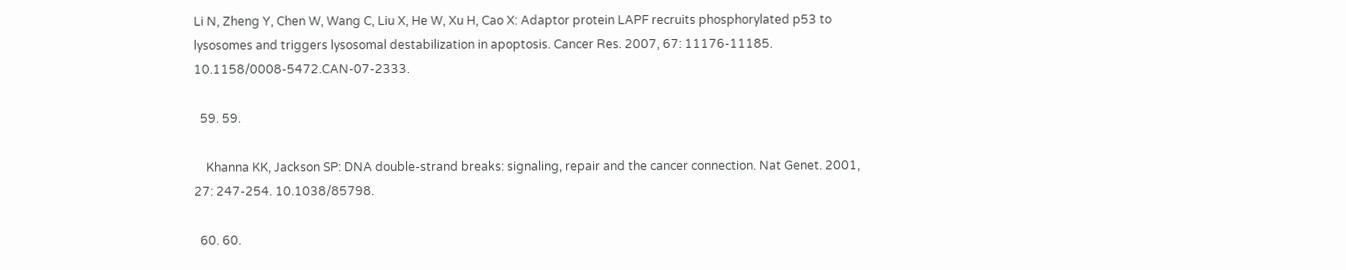Li N, Zheng Y, Chen W, Wang C, Liu X, He W, Xu H, Cao X: Adaptor protein LAPF recruits phosphorylated p53 to lysosomes and triggers lysosomal destabilization in apoptosis. Cancer Res. 2007, 67: 11176-11185. 10.1158/0008-5472.CAN-07-2333.

  59. 59.

    Khanna KK, Jackson SP: DNA double-strand breaks: signaling, repair and the cancer connection. Nat Genet. 2001, 27: 247-254. 10.1038/85798.

  60. 60.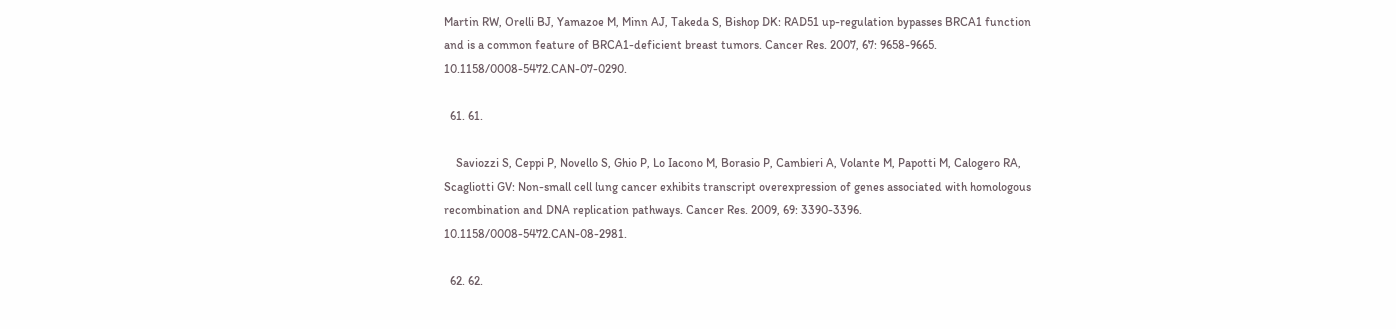Martin RW, Orelli BJ, Yamazoe M, Minn AJ, Takeda S, Bishop DK: RAD51 up-regulation bypasses BRCA1 function and is a common feature of BRCA1-deficient breast tumors. Cancer Res. 2007, 67: 9658-9665. 10.1158/0008-5472.CAN-07-0290.

  61. 61.

    Saviozzi S, Ceppi P, Novello S, Ghio P, Lo Iacono M, Borasio P, Cambieri A, Volante M, Papotti M, Calogero RA, Scagliotti GV: Non-small cell lung cancer exhibits transcript overexpression of genes associated with homologous recombination and DNA replication pathways. Cancer Res. 2009, 69: 3390-3396. 10.1158/0008-5472.CAN-08-2981.

  62. 62.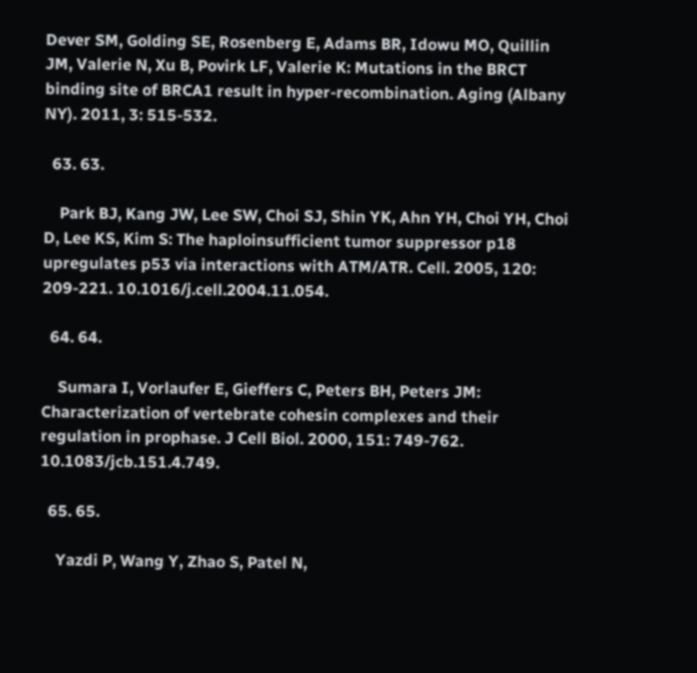Dever SM, Golding SE, Rosenberg E, Adams BR, Idowu MO, Quillin JM, Valerie N, Xu B, Povirk LF, Valerie K: Mutations in the BRCT binding site of BRCA1 result in hyper-recombination. Aging (Albany NY). 2011, 3: 515-532.

  63. 63.

    Park BJ, Kang JW, Lee SW, Choi SJ, Shin YK, Ahn YH, Choi YH, Choi D, Lee KS, Kim S: The haploinsufficient tumor suppressor p18 upregulates p53 via interactions with ATM/ATR. Cell. 2005, 120: 209-221. 10.1016/j.cell.2004.11.054.

  64. 64.

    Sumara I, Vorlaufer E, Gieffers C, Peters BH, Peters JM: Characterization of vertebrate cohesin complexes and their regulation in prophase. J Cell Biol. 2000, 151: 749-762. 10.1083/jcb.151.4.749.

  65. 65.

    Yazdi P, Wang Y, Zhao S, Patel N,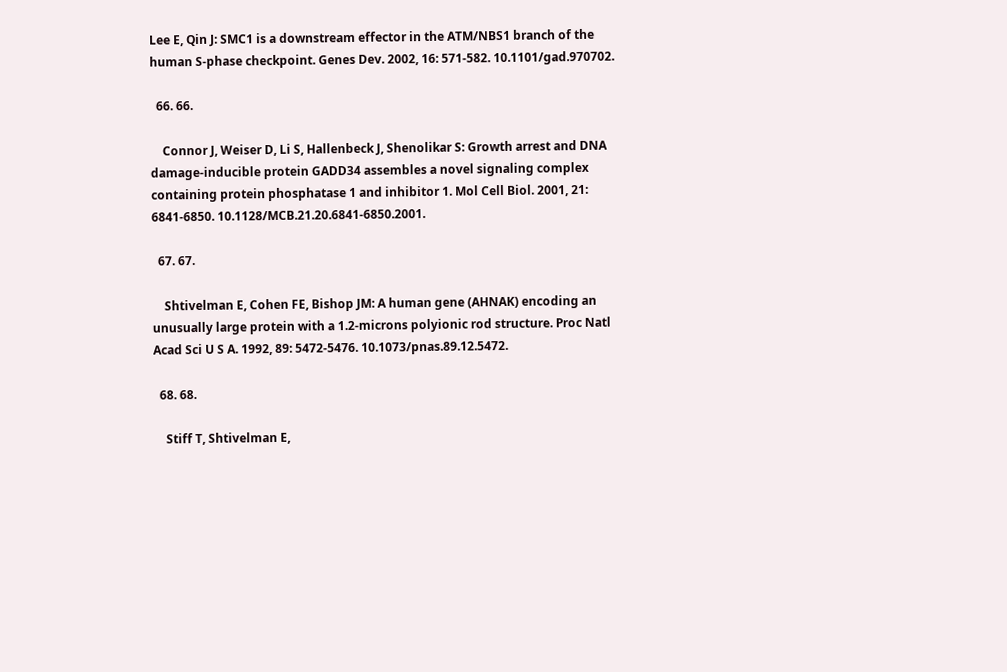Lee E, Qin J: SMC1 is a downstream effector in the ATM/NBS1 branch of the human S-phase checkpoint. Genes Dev. 2002, 16: 571-582. 10.1101/gad.970702.

  66. 66.

    Connor J, Weiser D, Li S, Hallenbeck J, Shenolikar S: Growth arrest and DNA damage-inducible protein GADD34 assembles a novel signaling complex containing protein phosphatase 1 and inhibitor 1. Mol Cell Biol. 2001, 21: 6841-6850. 10.1128/MCB.21.20.6841-6850.2001.

  67. 67.

    Shtivelman E, Cohen FE, Bishop JM: A human gene (AHNAK) encoding an unusually large protein with a 1.2-microns polyionic rod structure. Proc Natl Acad Sci U S A. 1992, 89: 5472-5476. 10.1073/pnas.89.12.5472.

  68. 68.

    Stiff T, Shtivelman E,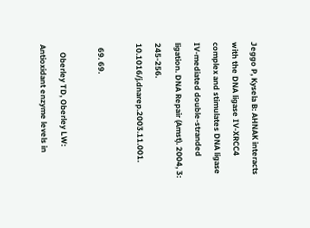Jeggo P, Kysela B: AHNAK interacts with the DNA ligase IV-XRCC4 complex and stimulates DNA ligase IV-mediated double-stranded ligation. DNA Repair (Amst). 2004, 3: 245-256. 10.1016/j.dnarep.2003.11.001.

  69. 69.

    Oberley TD, Oberley LW: Antioxidant enzyme levels in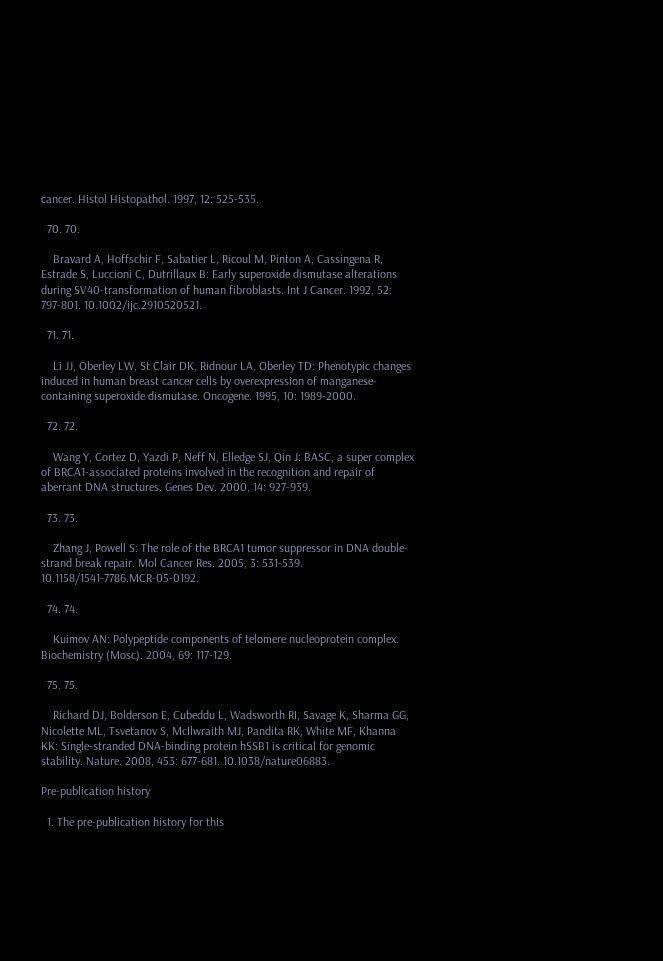cancer. Histol Histopathol. 1997, 12: 525-535.

  70. 70.

    Bravard A, Hoffschir F, Sabatier L, Ricoul M, Pinton A, Cassingena R, Estrade S, Luccioni C, Dutrillaux B: Early superoxide dismutase alterations during SV40-transformation of human fibroblasts. Int J Cancer. 1992, 52: 797-801. 10.1002/ijc.2910520521.

  71. 71.

    Li JJ, Oberley LW, St Clair DK, Ridnour LA, Oberley TD: Phenotypic changes induced in human breast cancer cells by overexpression of manganese-containing superoxide dismutase. Oncogene. 1995, 10: 1989-2000.

  72. 72.

    Wang Y, Cortez D, Yazdi P, Neff N, Elledge SJ, Qin J: BASC, a super complex of BRCA1-associated proteins involved in the recognition and repair of aberrant DNA structures. Genes Dev. 2000, 14: 927-939.

  73. 73.

    Zhang J, Powell S: The role of the BRCA1 tumor suppressor in DNA double-strand break repair. Mol Cancer Res. 2005, 3: 531-539. 10.1158/1541-7786.MCR-05-0192.

  74. 74.

    Kuimov AN: Polypeptide components of telomere nucleoprotein complex. Biochemistry (Mosc). 2004, 69: 117-129.

  75. 75.

    Richard DJ, Bolderson E, Cubeddu L, Wadsworth RI, Savage K, Sharma GG, Nicolette ML, Tsvetanov S, McIlwraith MJ, Pandita RK, White MF, Khanna KK: Single-stranded DNA-binding protein hSSB1 is critical for genomic stability. Nature. 2008, 453: 677-681. 10.1038/nature06883.

Pre-publication history

  1. The pre-publication history for this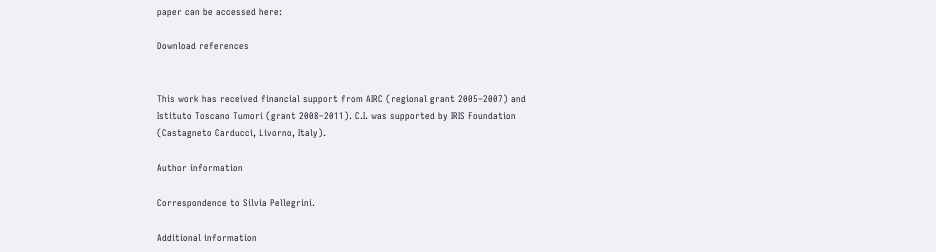paper can be accessed here:

Download references


This work has received financial support from AIRC (regional grant 2005–2007) and Istituto Toscano Tumori (grant 2008–2011). C.I. was supported by IRIS Foundation (Castagneto Carducci, Livorno, Italy).

Author information

Correspondence to Silvia Pellegrini.

Additional information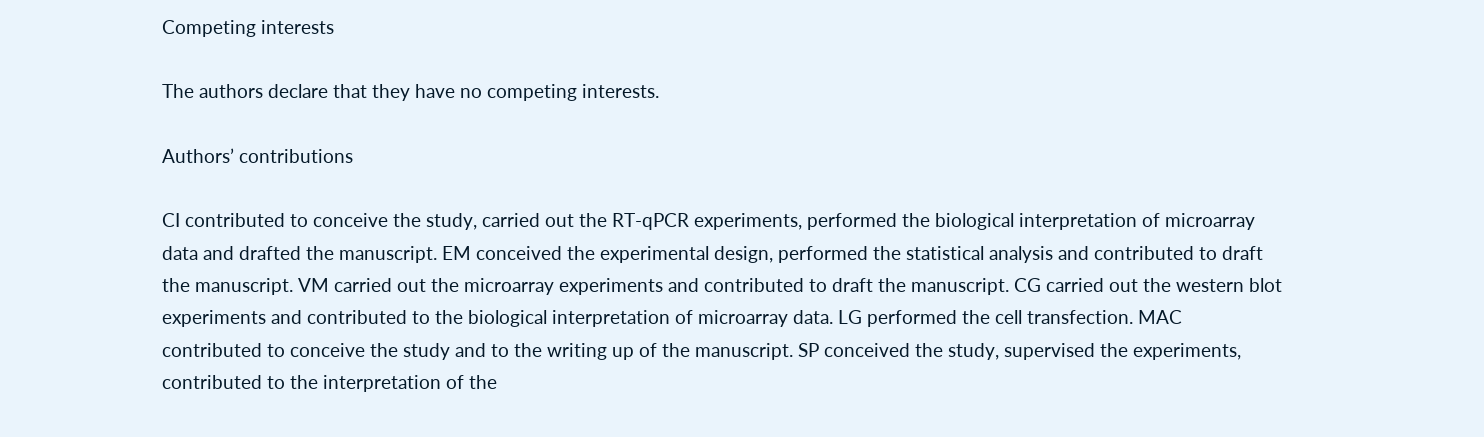Competing interests

The authors declare that they have no competing interests.

Authors’ contributions

CI contributed to conceive the study, carried out the RT-qPCR experiments, performed the biological interpretation of microarray data and drafted the manuscript. EM conceived the experimental design, performed the statistical analysis and contributed to draft the manuscript. VM carried out the microarray experiments and contributed to draft the manuscript. CG carried out the western blot experiments and contributed to the biological interpretation of microarray data. LG performed the cell transfection. MAC contributed to conceive the study and to the writing up of the manuscript. SP conceived the study, supervised the experiments, contributed to the interpretation of the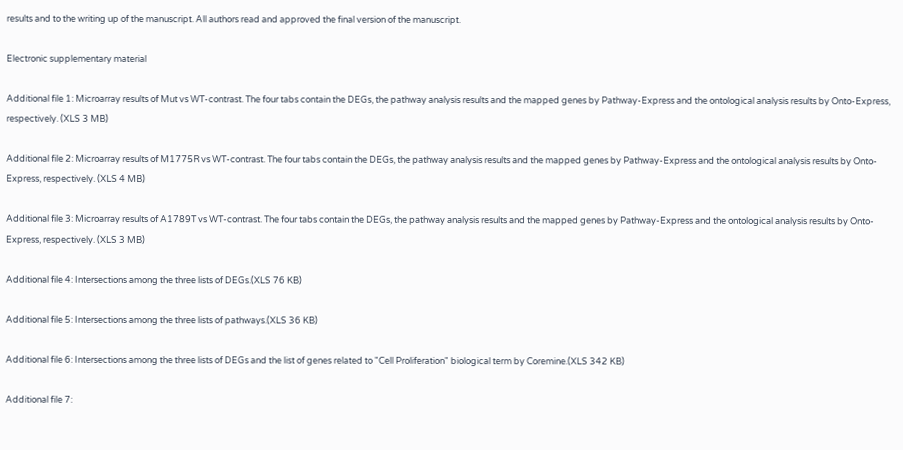results and to the writing up of the manuscript. All authors read and approved the final version of the manuscript.

Electronic supplementary material

Additional file 1: Microarray results of Mut vs WT-contrast. The four tabs contain the DEGs, the pathway analysis results and the mapped genes by Pathway-Express and the ontological analysis results by Onto-Express, respectively. (XLS 3 MB)

Additional file 2: Microarray results of M1775R vs WT-contrast. The four tabs contain the DEGs, the pathway analysis results and the mapped genes by Pathway-Express and the ontological analysis results by Onto-Express, respectively. (XLS 4 MB)

Additional file 3: Microarray results of A1789T vs WT-contrast. The four tabs contain the DEGs, the pathway analysis results and the mapped genes by Pathway-Express and the ontological analysis results by Onto-Express, respectively. (XLS 3 MB)

Additional file 4: Intersections among the three lists of DEGs.(XLS 76 KB)

Additional file 5: Intersections among the three lists of pathways.(XLS 36 KB)

Additional file 6: Intersections among the three lists of DEGs and the list of genes related to "Cell Proliferation" biological term by Coremine.(XLS 342 KB)

Additional file 7: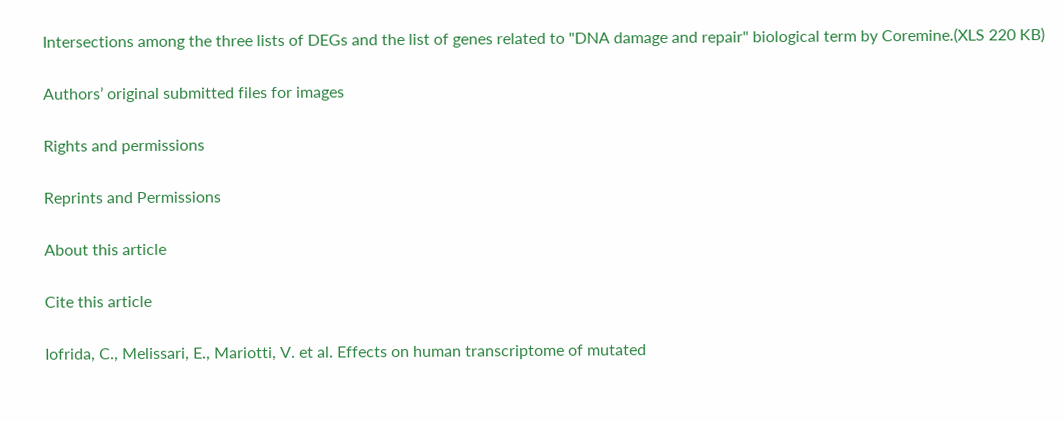Intersections among the three lists of DEGs and the list of genes related to "DNA damage and repair" biological term by Coremine.(XLS 220 KB)

Authors’ original submitted files for images

Rights and permissions

Reprints and Permissions

About this article

Cite this article

Iofrida, C., Melissari, E., Mariotti, V. et al. Effects on human transcriptome of mutated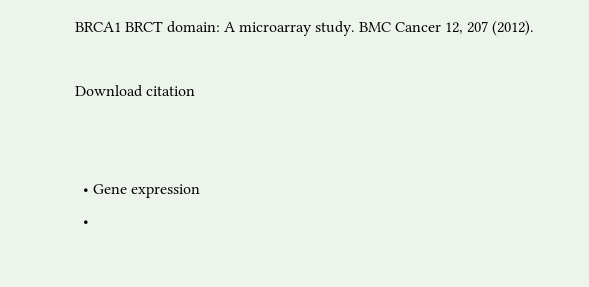BRCA1 BRCT domain: A microarray study. BMC Cancer 12, 207 (2012).

Download citation


  • Gene expression
  •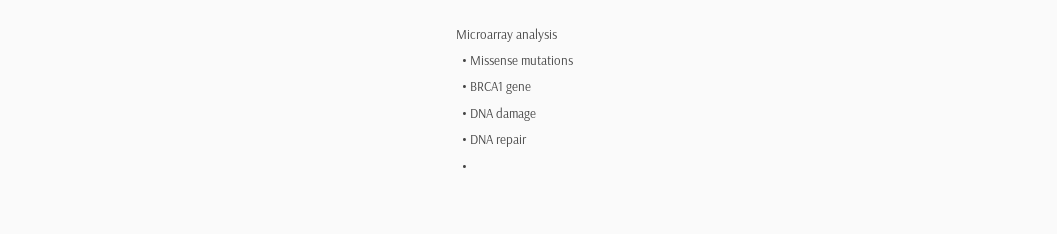Microarray analysis
  • Missense mutations
  • BRCA1 gene
  • DNA damage
  • DNA repair
  •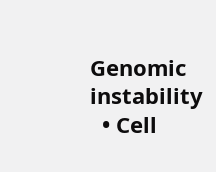Genomic instability
  • Cell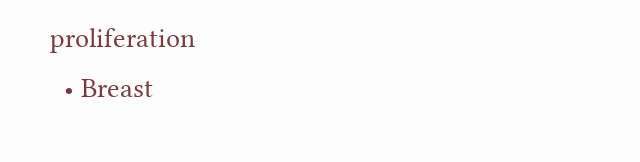proliferation
  • Breast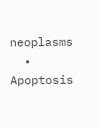neoplasms
  • Apoptosis